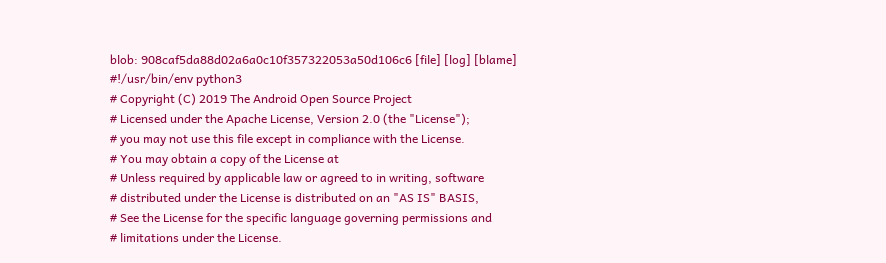blob: 908caf5da88d02a6a0c10f357322053a50d106c6 [file] [log] [blame]
#!/usr/bin/env python3
# Copyright (C) 2019 The Android Open Source Project
# Licensed under the Apache License, Version 2.0 (the "License");
# you may not use this file except in compliance with the License.
# You may obtain a copy of the License at
# Unless required by applicable law or agreed to in writing, software
# distributed under the License is distributed on an "AS IS" BASIS,
# See the License for the specific language governing permissions and
# limitations under the License.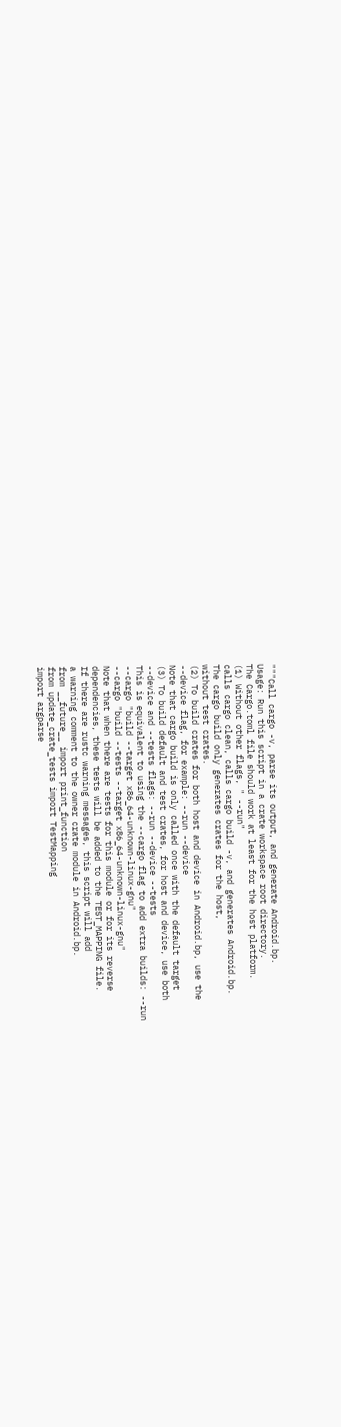"""Call cargo -v, parse its output, and generate Android.bp.
Usage: Run this script in a crate workspace root directory.
The Cargo.toml file should work at least for the host platform.
(1) Without other flags, " --run"
calls cargo clean, calls cargo build -v, and generates Android.bp.
The cargo build only generates crates for the host,
without test crates.
(2) To build crates for both host and device in Android.bp, use the
--device flag, for example: --run --device
Note that cargo build is only called once with the default target
(3) To build default and test crates, for host and device, use both
--device and --tests flags: --run --device --tests
This is equivalent to using the --cargo flag to add extra builds: --run
--cargo "build --target x86_64-unknown-linux-gnu"
--cargo "build --tests --target x86_64-unknown-linux-gnu"
Note that when there are tests for this module or for its reverse
dependencies, these tests will be added to the TEST_MAPPING file.
If there are rustc warning messages, this script will add
a warning comment to the owner crate module in Android.bp.
from __future__ import print_function
from update_crate_tests import TestMapping
import argparse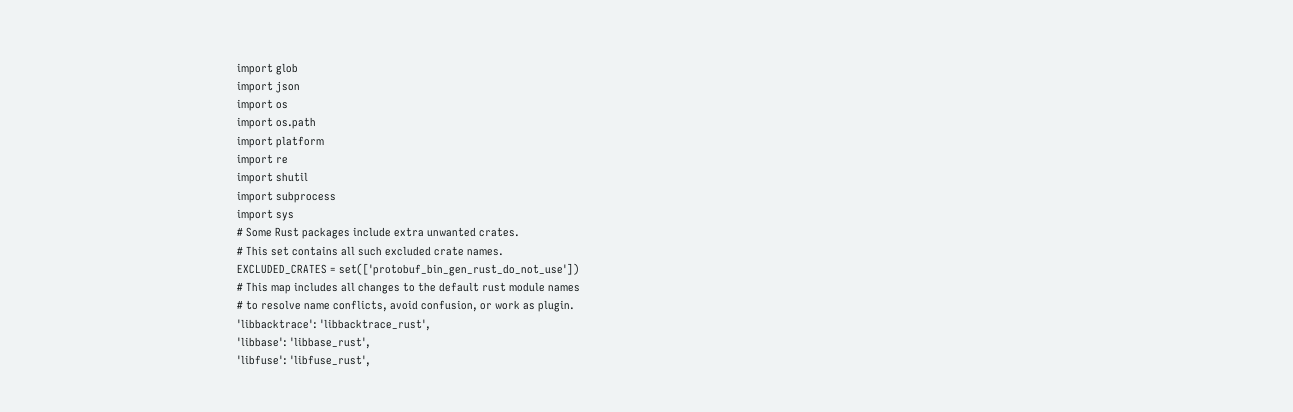import glob
import json
import os
import os.path
import platform
import re
import shutil
import subprocess
import sys
# Some Rust packages include extra unwanted crates.
# This set contains all such excluded crate names.
EXCLUDED_CRATES = set(['protobuf_bin_gen_rust_do_not_use'])
# This map includes all changes to the default rust module names
# to resolve name conflicts, avoid confusion, or work as plugin.
'libbacktrace': 'libbacktrace_rust',
'libbase': 'libbase_rust',
'libfuse': 'libfuse_rust',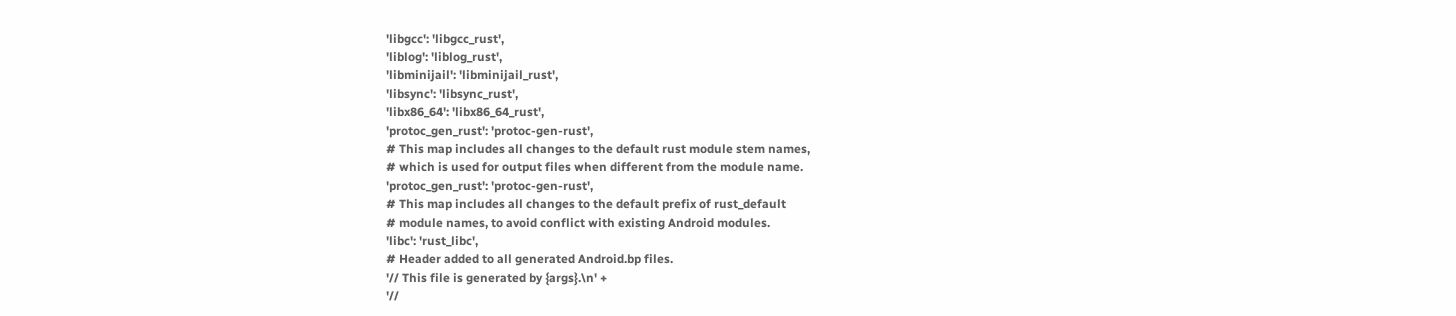'libgcc': 'libgcc_rust',
'liblog': 'liblog_rust',
'libminijail': 'libminijail_rust',
'libsync': 'libsync_rust',
'libx86_64': 'libx86_64_rust',
'protoc_gen_rust': 'protoc-gen-rust',
# This map includes all changes to the default rust module stem names,
# which is used for output files when different from the module name.
'protoc_gen_rust': 'protoc-gen-rust',
# This map includes all changes to the default prefix of rust_default
# module names, to avoid conflict with existing Android modules.
'libc': 'rust_libc',
# Header added to all generated Android.bp files.
'// This file is generated by {args}.\n' +
'//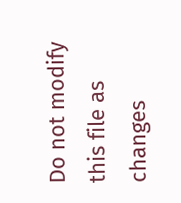Do not modify this file as changes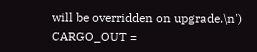will be overridden on upgrade.\n')
CARGO_OUT =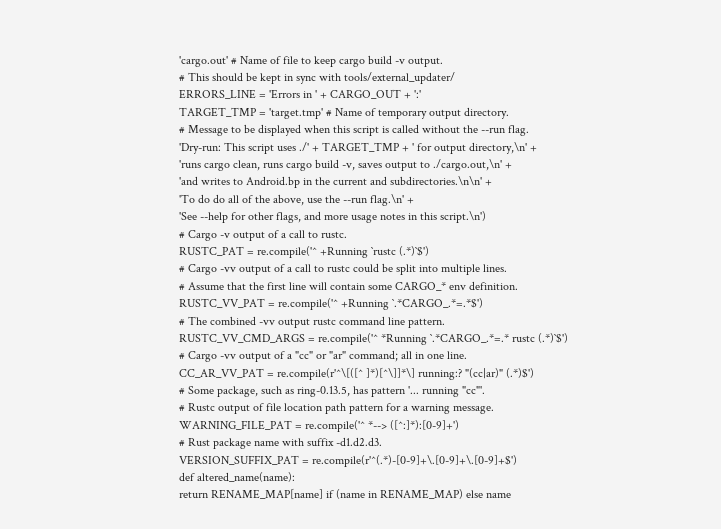'cargo.out' # Name of file to keep cargo build -v output.
# This should be kept in sync with tools/external_updater/
ERRORS_LINE = 'Errors in ' + CARGO_OUT + ':'
TARGET_TMP = 'target.tmp' # Name of temporary output directory.
# Message to be displayed when this script is called without the --run flag.
'Dry-run: This script uses ./' + TARGET_TMP + ' for output directory,\n' +
'runs cargo clean, runs cargo build -v, saves output to ./cargo.out,\n' +
'and writes to Android.bp in the current and subdirectories.\n\n' +
'To do do all of the above, use the --run flag.\n' +
'See --help for other flags, and more usage notes in this script.\n')
# Cargo -v output of a call to rustc.
RUSTC_PAT = re.compile('^ +Running `rustc (.*)`$')
# Cargo -vv output of a call to rustc could be split into multiple lines.
# Assume that the first line will contain some CARGO_* env definition.
RUSTC_VV_PAT = re.compile('^ +Running `.*CARGO_.*=.*$')
# The combined -vv output rustc command line pattern.
RUSTC_VV_CMD_ARGS = re.compile('^ *Running `.*CARGO_.*=.* rustc (.*)`$')
# Cargo -vv output of a "cc" or "ar" command; all in one line.
CC_AR_VV_PAT = re.compile(r'^\[([^ ]*)[^\]]*\] running:? "(cc|ar)" (.*)$')
# Some package, such as ring-0.13.5, has pattern '... running "cc"'.
# Rustc output of file location path pattern for a warning message.
WARNING_FILE_PAT = re.compile('^ *--> ([^:]*):[0-9]+')
# Rust package name with suffix -d1.d2.d3.
VERSION_SUFFIX_PAT = re.compile(r'^(.*)-[0-9]+\.[0-9]+\.[0-9]+$')
def altered_name(name):
return RENAME_MAP[name] if (name in RENAME_MAP) else name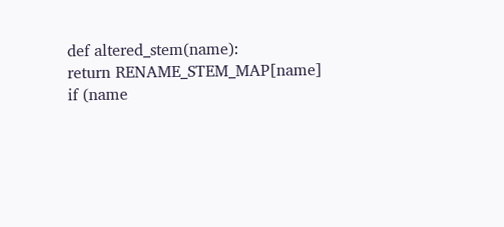def altered_stem(name):
return RENAME_STEM_MAP[name] if (name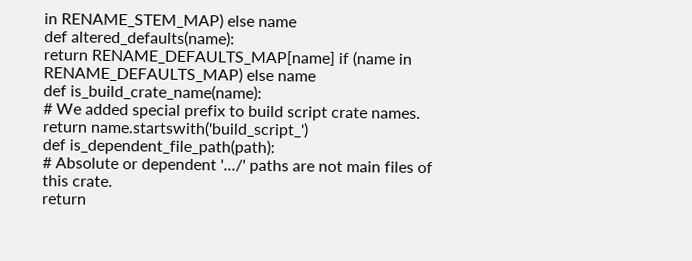in RENAME_STEM_MAP) else name
def altered_defaults(name):
return RENAME_DEFAULTS_MAP[name] if (name in RENAME_DEFAULTS_MAP) else name
def is_build_crate_name(name):
# We added special prefix to build script crate names.
return name.startswith('build_script_')
def is_dependent_file_path(path):
# Absolute or dependent '.../' paths are not main files of this crate.
return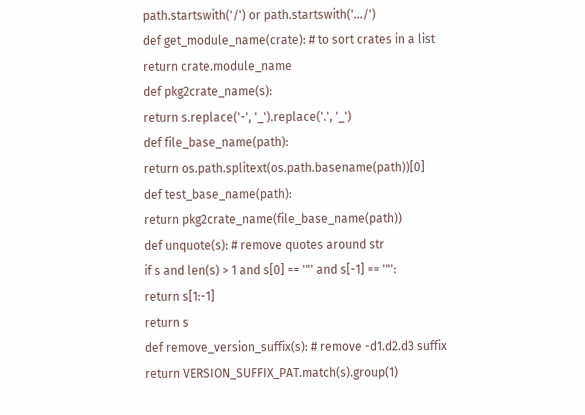path.startswith('/') or path.startswith('.../')
def get_module_name(crate): # to sort crates in a list
return crate.module_name
def pkg2crate_name(s):
return s.replace('-', '_').replace('.', '_')
def file_base_name(path):
return os.path.splitext(os.path.basename(path))[0]
def test_base_name(path):
return pkg2crate_name(file_base_name(path))
def unquote(s): # remove quotes around str
if s and len(s) > 1 and s[0] == '"' and s[-1] == '"':
return s[1:-1]
return s
def remove_version_suffix(s): # remove -d1.d2.d3 suffix
return VERSION_SUFFIX_PAT.match(s).group(1)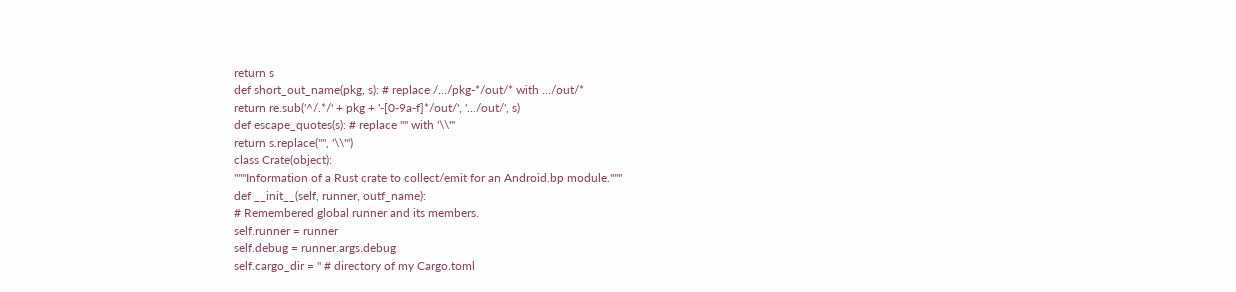return s
def short_out_name(pkg, s): # replace /.../pkg-*/out/* with .../out/*
return re.sub('^/.*/' + pkg + '-[0-9a-f]*/out/', '.../out/', s)
def escape_quotes(s): # replace '"' with '\\"'
return s.replace('"', '\\"')
class Crate(object):
"""Information of a Rust crate to collect/emit for an Android.bp module."""
def __init__(self, runner, outf_name):
# Remembered global runner and its members.
self.runner = runner
self.debug = runner.args.debug
self.cargo_dir = '' # directory of my Cargo.toml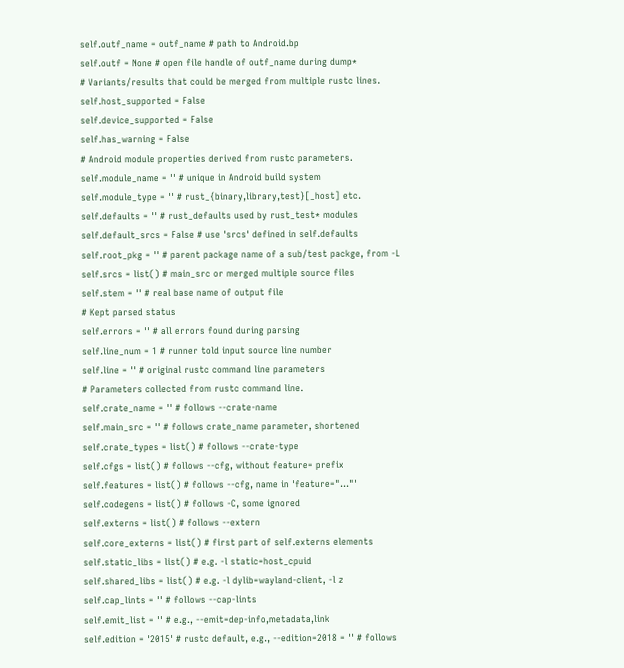self.outf_name = outf_name # path to Android.bp
self.outf = None # open file handle of outf_name during dump*
# Variants/results that could be merged from multiple rustc lines.
self.host_supported = False
self.device_supported = False
self.has_warning = False
# Android module properties derived from rustc parameters.
self.module_name = '' # unique in Android build system
self.module_type = '' # rust_{binary,library,test}[_host] etc.
self.defaults = '' # rust_defaults used by rust_test* modules
self.default_srcs = False # use 'srcs' defined in self.defaults
self.root_pkg = '' # parent package name of a sub/test packge, from -L
self.srcs = list() # main_src or merged multiple source files
self.stem = '' # real base name of output file
# Kept parsed status
self.errors = '' # all errors found during parsing
self.line_num = 1 # runner told input source line number
self.line = '' # original rustc command line parameters
# Parameters collected from rustc command line.
self.crate_name = '' # follows --crate-name
self.main_src = '' # follows crate_name parameter, shortened
self.crate_types = list() # follows --crate-type
self.cfgs = list() # follows --cfg, without feature= prefix
self.features = list() # follows --cfg, name in 'feature="..."'
self.codegens = list() # follows -C, some ignored
self.externs = list() # follows --extern
self.core_externs = list() # first part of self.externs elements
self.static_libs = list() # e.g. -l static=host_cpuid
self.shared_libs = list() # e.g. -l dylib=wayland-client, -l z
self.cap_lints = '' # follows --cap-lints
self.emit_list = '' # e.g., --emit=dep-info,metadata,link
self.edition = '2015' # rustc default, e.g., --edition=2018 = '' # follows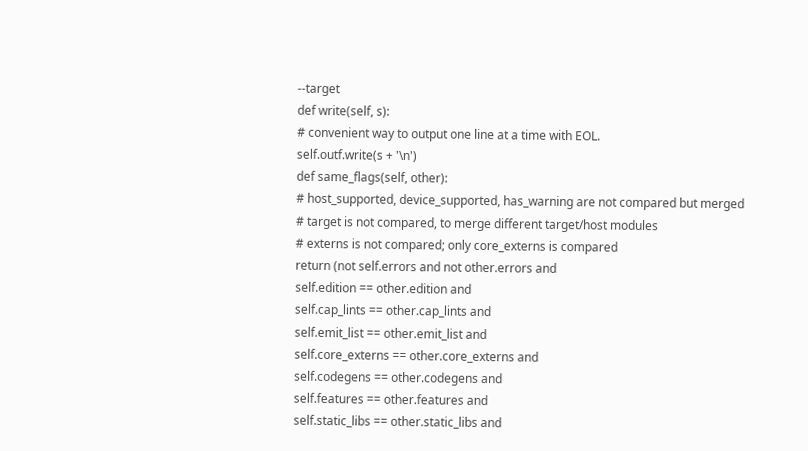--target
def write(self, s):
# convenient way to output one line at a time with EOL.
self.outf.write(s + '\n')
def same_flags(self, other):
# host_supported, device_supported, has_warning are not compared but merged
# target is not compared, to merge different target/host modules
# externs is not compared; only core_externs is compared
return (not self.errors and not other.errors and
self.edition == other.edition and
self.cap_lints == other.cap_lints and
self.emit_list == other.emit_list and
self.core_externs == other.core_externs and
self.codegens == other.codegens and
self.features == other.features and
self.static_libs == other.static_libs and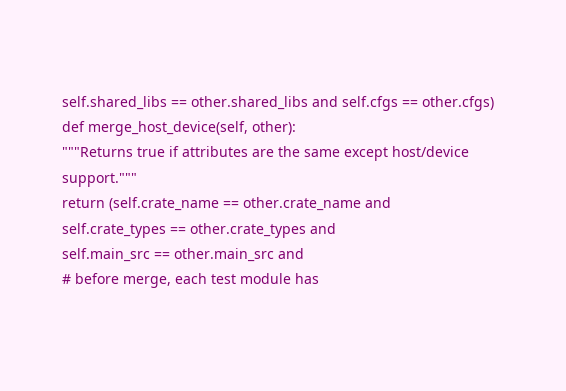self.shared_libs == other.shared_libs and self.cfgs == other.cfgs)
def merge_host_device(self, other):
"""Returns true if attributes are the same except host/device support."""
return (self.crate_name == other.crate_name and
self.crate_types == other.crate_types and
self.main_src == other.main_src and
# before merge, each test module has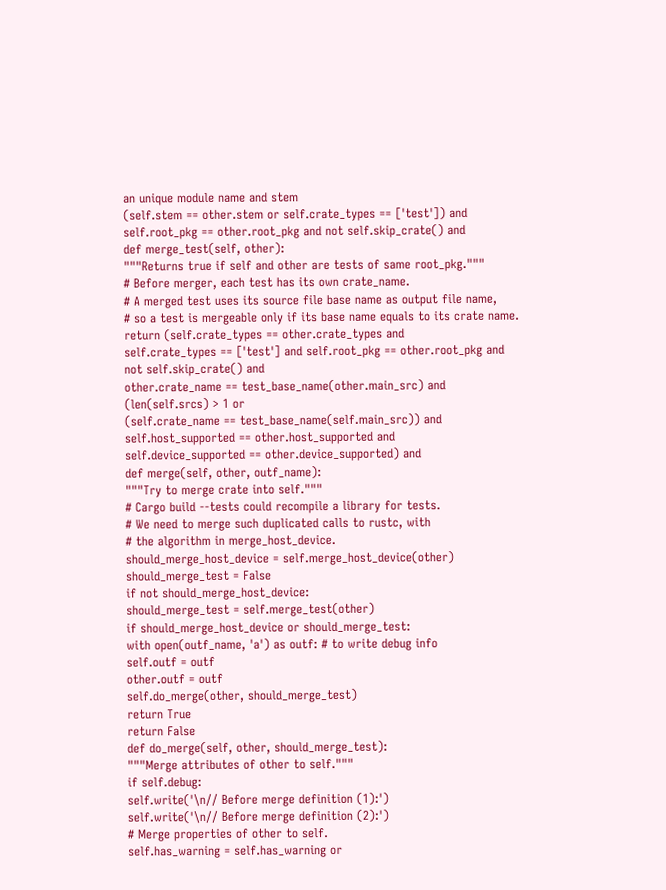an unique module name and stem
(self.stem == other.stem or self.crate_types == ['test']) and
self.root_pkg == other.root_pkg and not self.skip_crate() and
def merge_test(self, other):
"""Returns true if self and other are tests of same root_pkg."""
# Before merger, each test has its own crate_name.
# A merged test uses its source file base name as output file name,
# so a test is mergeable only if its base name equals to its crate name.
return (self.crate_types == other.crate_types and
self.crate_types == ['test'] and self.root_pkg == other.root_pkg and
not self.skip_crate() and
other.crate_name == test_base_name(other.main_src) and
(len(self.srcs) > 1 or
(self.crate_name == test_base_name(self.main_src)) and
self.host_supported == other.host_supported and
self.device_supported == other.device_supported) and
def merge(self, other, outf_name):
"""Try to merge crate into self."""
# Cargo build --tests could recompile a library for tests.
# We need to merge such duplicated calls to rustc, with
# the algorithm in merge_host_device.
should_merge_host_device = self.merge_host_device(other)
should_merge_test = False
if not should_merge_host_device:
should_merge_test = self.merge_test(other)
if should_merge_host_device or should_merge_test:
with open(outf_name, 'a') as outf: # to write debug info
self.outf = outf
other.outf = outf
self.do_merge(other, should_merge_test)
return True
return False
def do_merge(self, other, should_merge_test):
"""Merge attributes of other to self."""
if self.debug:
self.write('\n// Before merge definition (1):')
self.write('\n// Before merge definition (2):')
# Merge properties of other to self.
self.has_warning = self.has_warning or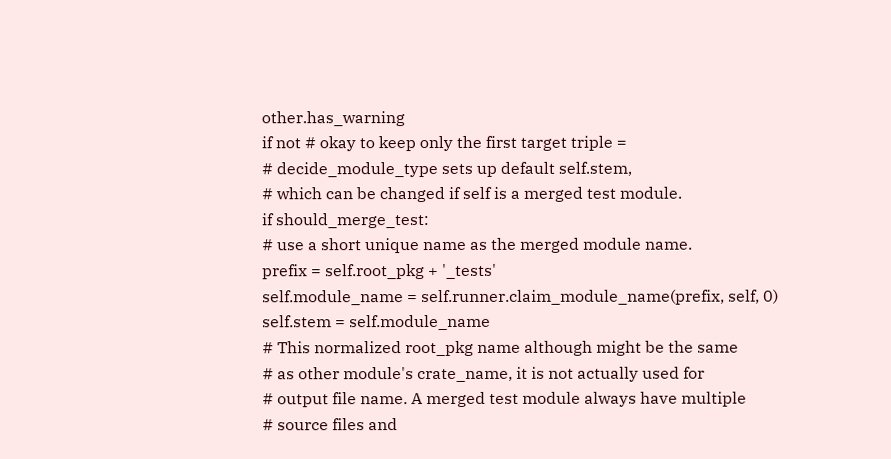other.has_warning
if not # okay to keep only the first target triple =
# decide_module_type sets up default self.stem,
# which can be changed if self is a merged test module.
if should_merge_test:
# use a short unique name as the merged module name.
prefix = self.root_pkg + '_tests'
self.module_name = self.runner.claim_module_name(prefix, self, 0)
self.stem = self.module_name
# This normalized root_pkg name although might be the same
# as other module's crate_name, it is not actually used for
# output file name. A merged test module always have multiple
# source files and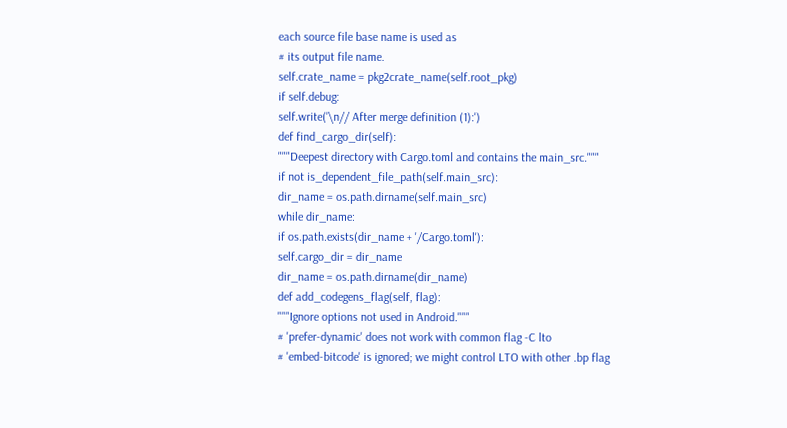each source file base name is used as
# its output file name.
self.crate_name = pkg2crate_name(self.root_pkg)
if self.debug:
self.write('\n// After merge definition (1):')
def find_cargo_dir(self):
"""Deepest directory with Cargo.toml and contains the main_src."""
if not is_dependent_file_path(self.main_src):
dir_name = os.path.dirname(self.main_src)
while dir_name:
if os.path.exists(dir_name + '/Cargo.toml'):
self.cargo_dir = dir_name
dir_name = os.path.dirname(dir_name)
def add_codegens_flag(self, flag):
"""Ignore options not used in Android."""
# 'prefer-dynamic' does not work with common flag -C lto
# 'embed-bitcode' is ignored; we might control LTO with other .bp flag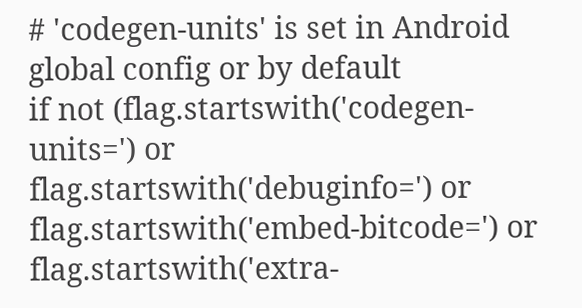# 'codegen-units' is set in Android global config or by default
if not (flag.startswith('codegen-units=') or
flag.startswith('debuginfo=') or
flag.startswith('embed-bitcode=') or
flag.startswith('extra-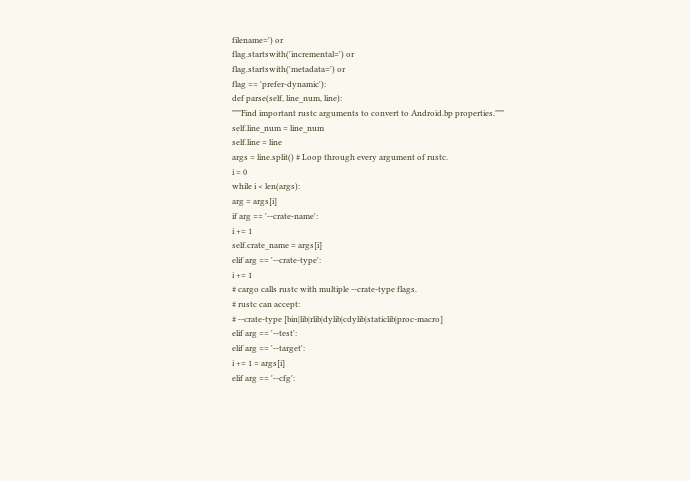filename=') or
flag.startswith('incremental=') or
flag.startswith('metadata=') or
flag == 'prefer-dynamic'):
def parse(self, line_num, line):
"""Find important rustc arguments to convert to Android.bp properties."""
self.line_num = line_num
self.line = line
args = line.split() # Loop through every argument of rustc.
i = 0
while i < len(args):
arg = args[i]
if arg == '--crate-name':
i += 1
self.crate_name = args[i]
elif arg == '--crate-type':
i += 1
# cargo calls rustc with multiple --crate-type flags.
# rustc can accept:
# --crate-type [bin|lib|rlib|dylib|cdylib|staticlib|proc-macro]
elif arg == '--test':
elif arg == '--target':
i += 1 = args[i]
elif arg == '--cfg':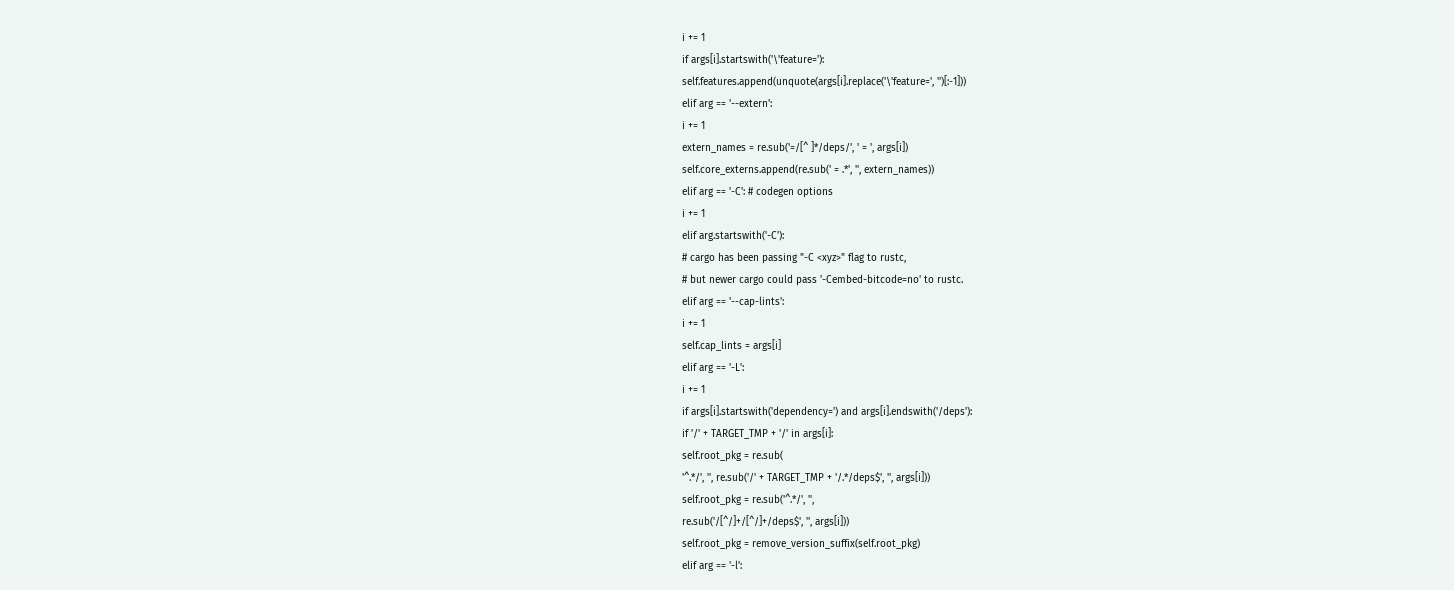i += 1
if args[i].startswith('\'feature='):
self.features.append(unquote(args[i].replace('\'feature=', '')[:-1]))
elif arg == '--extern':
i += 1
extern_names = re.sub('=/[^ ]*/deps/', ' = ', args[i])
self.core_externs.append(re.sub(' = .*', '', extern_names))
elif arg == '-C': # codegen options
i += 1
elif arg.startswith('-C'):
# cargo has been passing "-C <xyz>" flag to rustc,
# but newer cargo could pass '-Cembed-bitcode=no' to rustc.
elif arg == '--cap-lints':
i += 1
self.cap_lints = args[i]
elif arg == '-L':
i += 1
if args[i].startswith('dependency=') and args[i].endswith('/deps'):
if '/' + TARGET_TMP + '/' in args[i]:
self.root_pkg = re.sub(
'^.*/', '', re.sub('/' + TARGET_TMP + '/.*/deps$', '', args[i]))
self.root_pkg = re.sub('^.*/', '',
re.sub('/[^/]+/[^/]+/deps$', '', args[i]))
self.root_pkg = remove_version_suffix(self.root_pkg)
elif arg == '-l':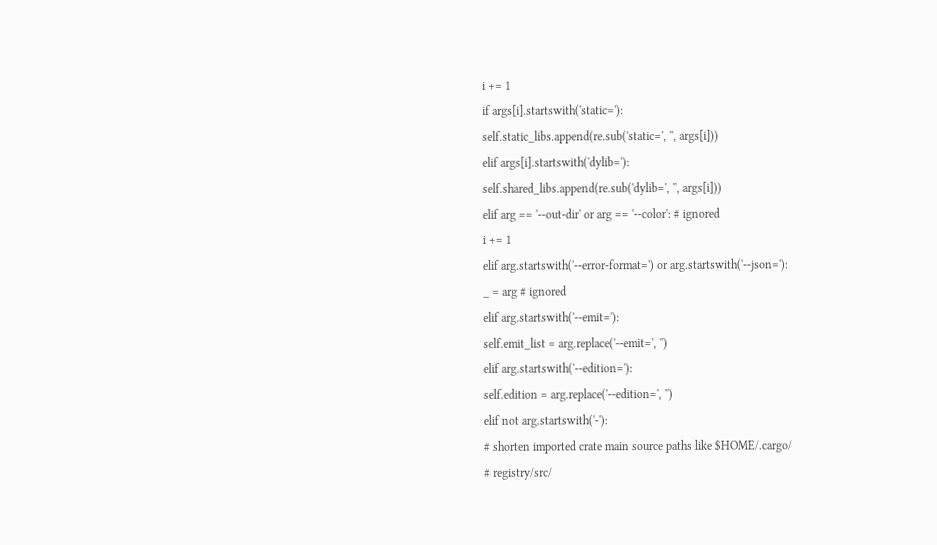i += 1
if args[i].startswith('static='):
self.static_libs.append(re.sub('static=', '', args[i]))
elif args[i].startswith('dylib='):
self.shared_libs.append(re.sub('dylib=', '', args[i]))
elif arg == '--out-dir' or arg == '--color': # ignored
i += 1
elif arg.startswith('--error-format=') or arg.startswith('--json='):
_ = arg # ignored
elif arg.startswith('--emit='):
self.emit_list = arg.replace('--emit=', '')
elif arg.startswith('--edition='):
self.edition = arg.replace('--edition=', '')
elif not arg.startswith('-'):
# shorten imported crate main source paths like $HOME/.cargo/
# registry/src/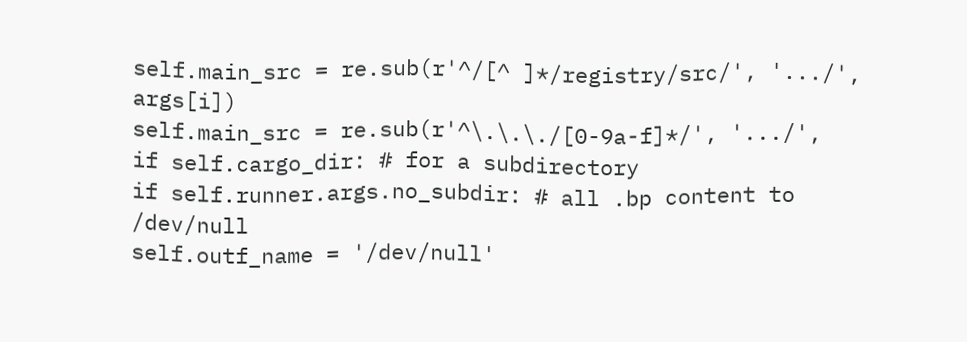self.main_src = re.sub(r'^/[^ ]*/registry/src/', '.../', args[i])
self.main_src = re.sub(r'^\.\.\./[0-9a-f]*/', '.../',
if self.cargo_dir: # for a subdirectory
if self.runner.args.no_subdir: # all .bp content to /dev/null
self.outf_name = '/dev/null'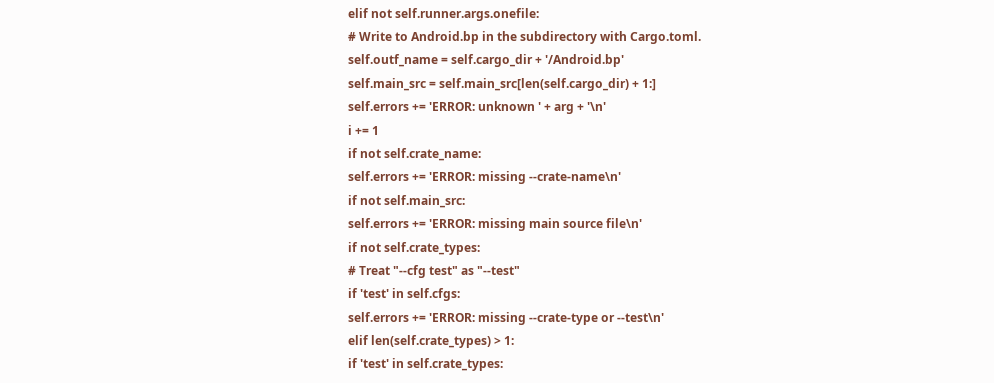elif not self.runner.args.onefile:
# Write to Android.bp in the subdirectory with Cargo.toml.
self.outf_name = self.cargo_dir + '/Android.bp'
self.main_src = self.main_src[len(self.cargo_dir) + 1:]
self.errors += 'ERROR: unknown ' + arg + '\n'
i += 1
if not self.crate_name:
self.errors += 'ERROR: missing --crate-name\n'
if not self.main_src:
self.errors += 'ERROR: missing main source file\n'
if not self.crate_types:
# Treat "--cfg test" as "--test"
if 'test' in self.cfgs:
self.errors += 'ERROR: missing --crate-type or --test\n'
elif len(self.crate_types) > 1:
if 'test' in self.crate_types: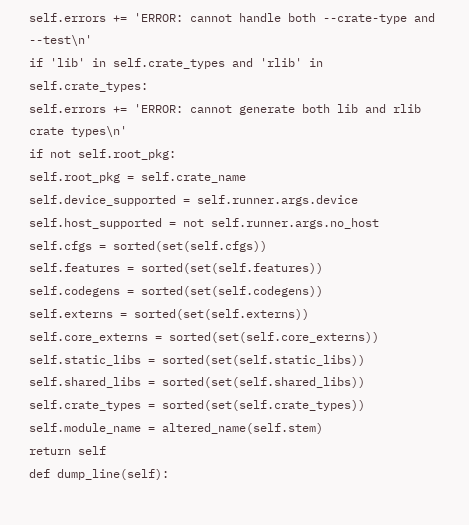self.errors += 'ERROR: cannot handle both --crate-type and --test\n'
if 'lib' in self.crate_types and 'rlib' in self.crate_types:
self.errors += 'ERROR: cannot generate both lib and rlib crate types\n'
if not self.root_pkg:
self.root_pkg = self.crate_name
self.device_supported = self.runner.args.device
self.host_supported = not self.runner.args.no_host
self.cfgs = sorted(set(self.cfgs))
self.features = sorted(set(self.features))
self.codegens = sorted(set(self.codegens))
self.externs = sorted(set(self.externs))
self.core_externs = sorted(set(self.core_externs))
self.static_libs = sorted(set(self.static_libs))
self.shared_libs = sorted(set(self.shared_libs))
self.crate_types = sorted(set(self.crate_types))
self.module_name = altered_name(self.stem)
return self
def dump_line(self):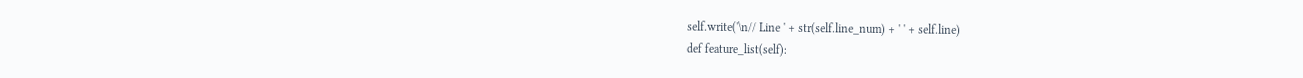self.write('\n// Line ' + str(self.line_num) + ' ' + self.line)
def feature_list(self):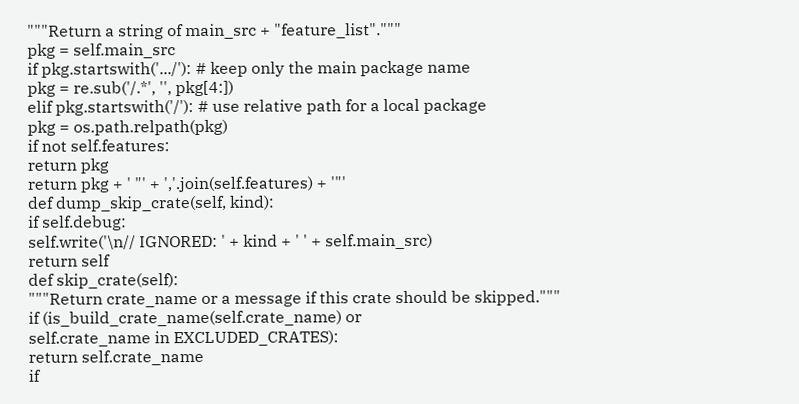"""Return a string of main_src + "feature_list"."""
pkg = self.main_src
if pkg.startswith('.../'): # keep only the main package name
pkg = re.sub('/.*', '', pkg[4:])
elif pkg.startswith('/'): # use relative path for a local package
pkg = os.path.relpath(pkg)
if not self.features:
return pkg
return pkg + ' "' + ','.join(self.features) + '"'
def dump_skip_crate(self, kind):
if self.debug:
self.write('\n// IGNORED: ' + kind + ' ' + self.main_src)
return self
def skip_crate(self):
"""Return crate_name or a message if this crate should be skipped."""
if (is_build_crate_name(self.crate_name) or
self.crate_name in EXCLUDED_CRATES):
return self.crate_name
if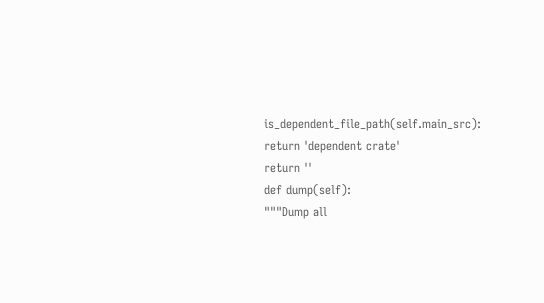is_dependent_file_path(self.main_src):
return 'dependent crate'
return ''
def dump(self):
"""Dump all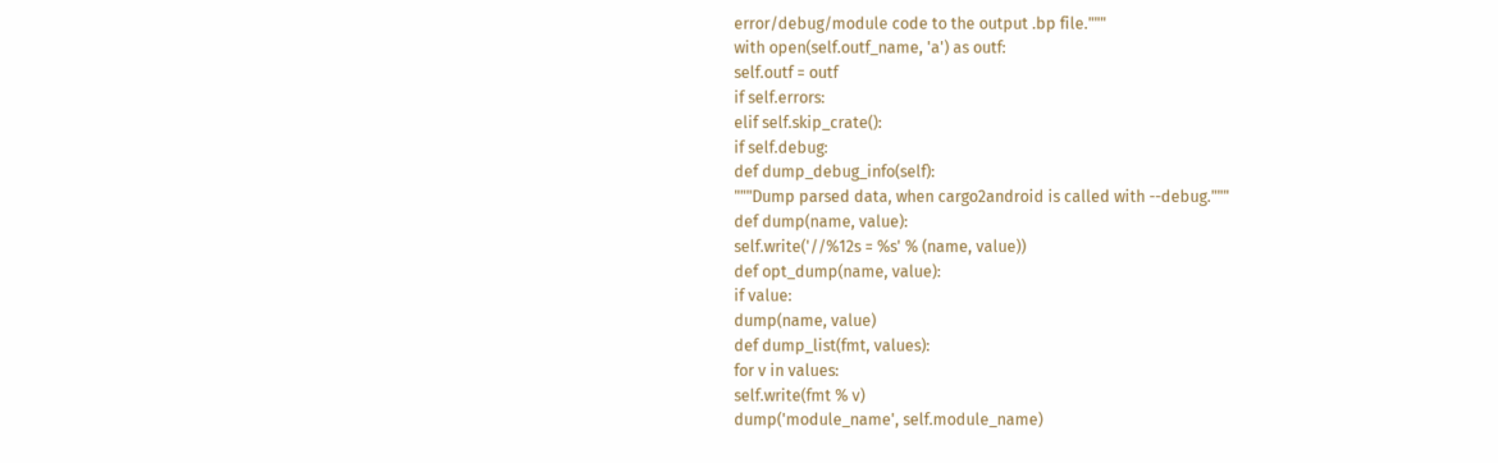error/debug/module code to the output .bp file."""
with open(self.outf_name, 'a') as outf:
self.outf = outf
if self.errors:
elif self.skip_crate():
if self.debug:
def dump_debug_info(self):
"""Dump parsed data, when cargo2android is called with --debug."""
def dump(name, value):
self.write('//%12s = %s' % (name, value))
def opt_dump(name, value):
if value:
dump(name, value)
def dump_list(fmt, values):
for v in values:
self.write(fmt % v)
dump('module_name', self.module_name)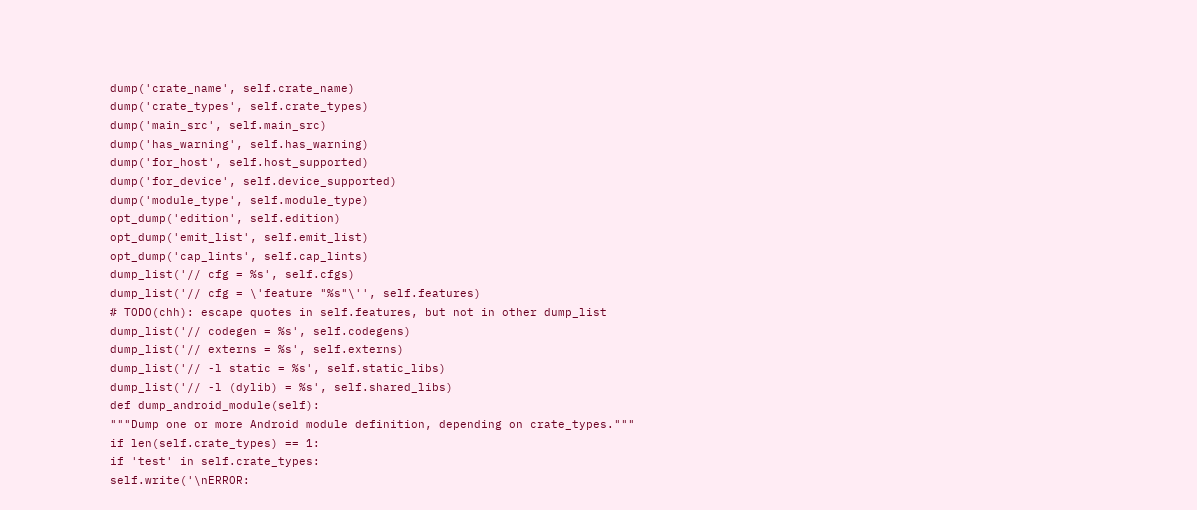dump('crate_name', self.crate_name)
dump('crate_types', self.crate_types)
dump('main_src', self.main_src)
dump('has_warning', self.has_warning)
dump('for_host', self.host_supported)
dump('for_device', self.device_supported)
dump('module_type', self.module_type)
opt_dump('edition', self.edition)
opt_dump('emit_list', self.emit_list)
opt_dump('cap_lints', self.cap_lints)
dump_list('// cfg = %s', self.cfgs)
dump_list('// cfg = \'feature "%s"\'', self.features)
# TODO(chh): escape quotes in self.features, but not in other dump_list
dump_list('// codegen = %s', self.codegens)
dump_list('// externs = %s', self.externs)
dump_list('// -l static = %s', self.static_libs)
dump_list('// -l (dylib) = %s', self.shared_libs)
def dump_android_module(self):
"""Dump one or more Android module definition, depending on crate_types."""
if len(self.crate_types) == 1:
if 'test' in self.crate_types:
self.write('\nERROR: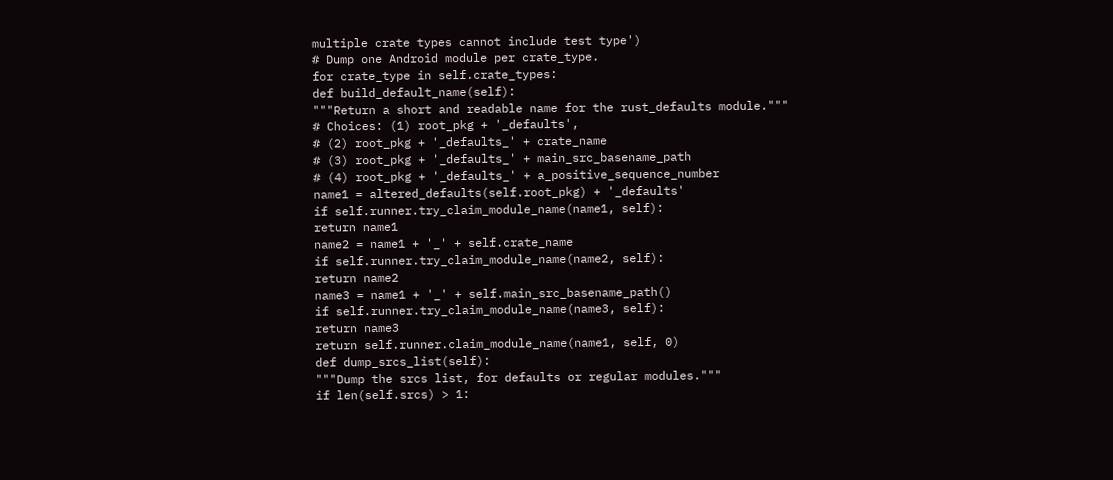multiple crate types cannot include test type')
# Dump one Android module per crate_type.
for crate_type in self.crate_types:
def build_default_name(self):
"""Return a short and readable name for the rust_defaults module."""
# Choices: (1) root_pkg + '_defaults',
# (2) root_pkg + '_defaults_' + crate_name
# (3) root_pkg + '_defaults_' + main_src_basename_path
# (4) root_pkg + '_defaults_' + a_positive_sequence_number
name1 = altered_defaults(self.root_pkg) + '_defaults'
if self.runner.try_claim_module_name(name1, self):
return name1
name2 = name1 + '_' + self.crate_name
if self.runner.try_claim_module_name(name2, self):
return name2
name3 = name1 + '_' + self.main_src_basename_path()
if self.runner.try_claim_module_name(name3, self):
return name3
return self.runner.claim_module_name(name1, self, 0)
def dump_srcs_list(self):
"""Dump the srcs list, for defaults or regular modules."""
if len(self.srcs) > 1: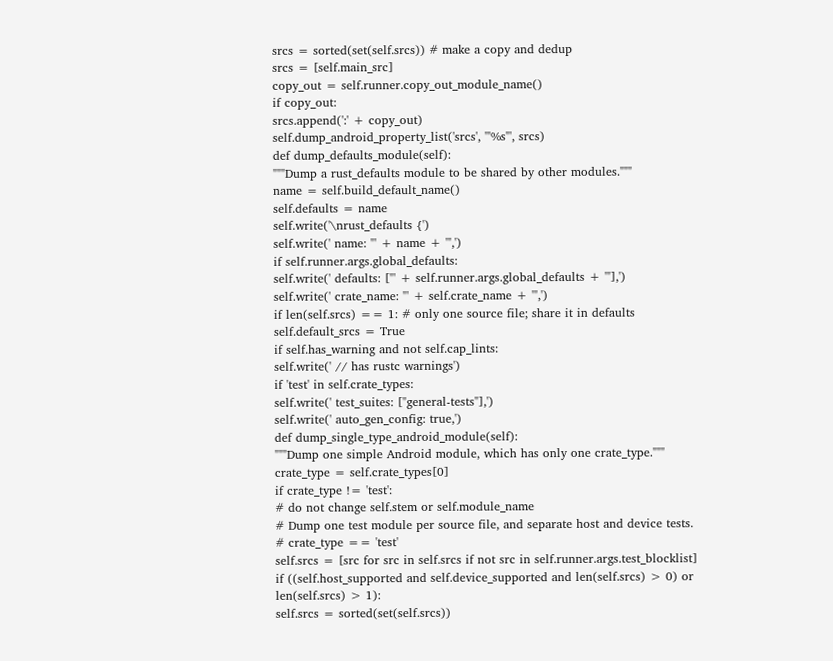srcs = sorted(set(self.srcs)) # make a copy and dedup
srcs = [self.main_src]
copy_out = self.runner.copy_out_module_name()
if copy_out:
srcs.append(':' + copy_out)
self.dump_android_property_list('srcs', '"%s"', srcs)
def dump_defaults_module(self):
"""Dump a rust_defaults module to be shared by other modules."""
name = self.build_default_name()
self.defaults = name
self.write('\nrust_defaults {')
self.write(' name: "' + name + '",')
if self.runner.args.global_defaults:
self.write(' defaults: ["' + self.runner.args.global_defaults + '"],')
self.write(' crate_name: "' + self.crate_name + '",')
if len(self.srcs) == 1: # only one source file; share it in defaults
self.default_srcs = True
if self.has_warning and not self.cap_lints:
self.write(' // has rustc warnings')
if 'test' in self.crate_types:
self.write(' test_suites: ["general-tests"],')
self.write(' auto_gen_config: true,')
def dump_single_type_android_module(self):
"""Dump one simple Android module, which has only one crate_type."""
crate_type = self.crate_types[0]
if crate_type != 'test':
# do not change self.stem or self.module_name
# Dump one test module per source file, and separate host and device tests.
# crate_type == 'test'
self.srcs = [src for src in self.srcs if not src in self.runner.args.test_blocklist]
if ((self.host_supported and self.device_supported and len(self.srcs) > 0) or
len(self.srcs) > 1):
self.srcs = sorted(set(self.srcs))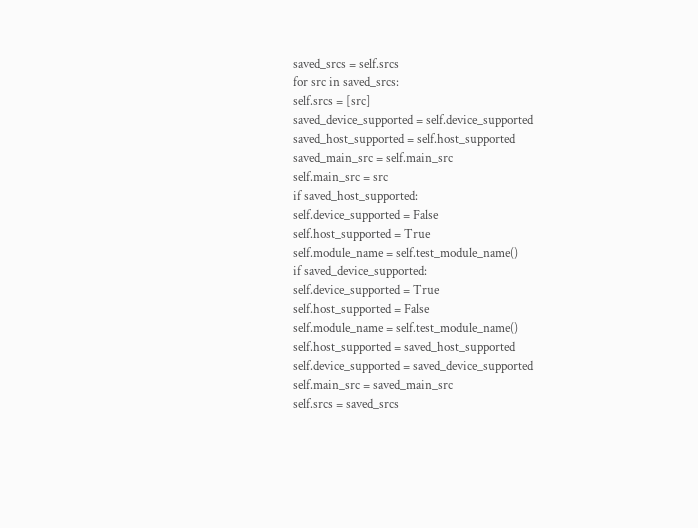saved_srcs = self.srcs
for src in saved_srcs:
self.srcs = [src]
saved_device_supported = self.device_supported
saved_host_supported = self.host_supported
saved_main_src = self.main_src
self.main_src = src
if saved_host_supported:
self.device_supported = False
self.host_supported = True
self.module_name = self.test_module_name()
if saved_device_supported:
self.device_supported = True
self.host_supported = False
self.module_name = self.test_module_name()
self.host_supported = saved_host_supported
self.device_supported = saved_device_supported
self.main_src = saved_main_src
self.srcs = saved_srcs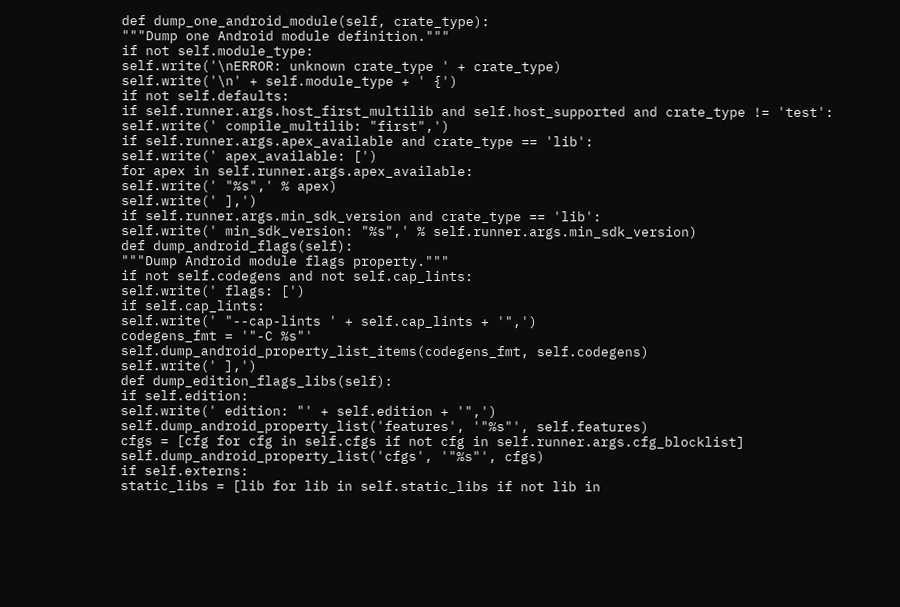def dump_one_android_module(self, crate_type):
"""Dump one Android module definition."""
if not self.module_type:
self.write('\nERROR: unknown crate_type ' + crate_type)
self.write('\n' + self.module_type + ' {')
if not self.defaults:
if self.runner.args.host_first_multilib and self.host_supported and crate_type != 'test':
self.write(' compile_multilib: "first",')
if self.runner.args.apex_available and crate_type == 'lib':
self.write(' apex_available: [')
for apex in self.runner.args.apex_available:
self.write(' "%s",' % apex)
self.write(' ],')
if self.runner.args.min_sdk_version and crate_type == 'lib':
self.write(' min_sdk_version: "%s",' % self.runner.args.min_sdk_version)
def dump_android_flags(self):
"""Dump Android module flags property."""
if not self.codegens and not self.cap_lints:
self.write(' flags: [')
if self.cap_lints:
self.write(' "--cap-lints ' + self.cap_lints + '",')
codegens_fmt = '"-C %s"'
self.dump_android_property_list_items(codegens_fmt, self.codegens)
self.write(' ],')
def dump_edition_flags_libs(self):
if self.edition:
self.write(' edition: "' + self.edition + '",')
self.dump_android_property_list('features', '"%s"', self.features)
cfgs = [cfg for cfg in self.cfgs if not cfg in self.runner.args.cfg_blocklist]
self.dump_android_property_list('cfgs', '"%s"', cfgs)
if self.externs:
static_libs = [lib for lib in self.static_libs if not lib in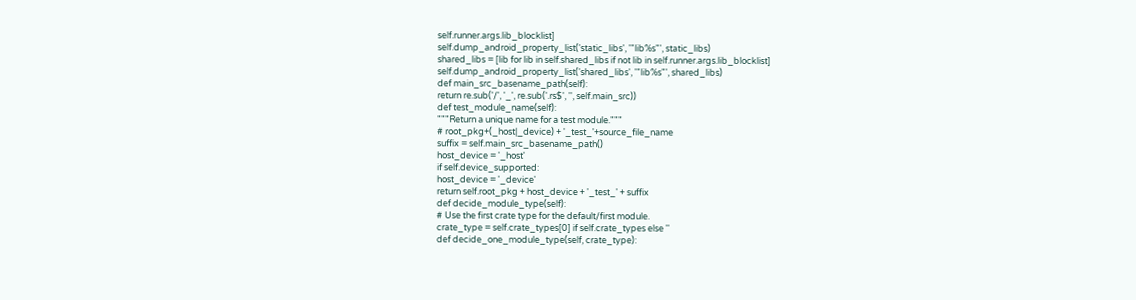self.runner.args.lib_blocklist]
self.dump_android_property_list('static_libs', '"lib%s"', static_libs)
shared_libs = [lib for lib in self.shared_libs if not lib in self.runner.args.lib_blocklist]
self.dump_android_property_list('shared_libs', '"lib%s"', shared_libs)
def main_src_basename_path(self):
return re.sub('/', '_', re.sub('.rs$', '', self.main_src))
def test_module_name(self):
"""Return a unique name for a test module."""
# root_pkg+(_host|_device) + '_test_'+source_file_name
suffix = self.main_src_basename_path()
host_device = '_host'
if self.device_supported:
host_device = '_device'
return self.root_pkg + host_device + '_test_' + suffix
def decide_module_type(self):
# Use the first crate type for the default/first module.
crate_type = self.crate_types[0] if self.crate_types else ''
def decide_one_module_type(self, crate_type):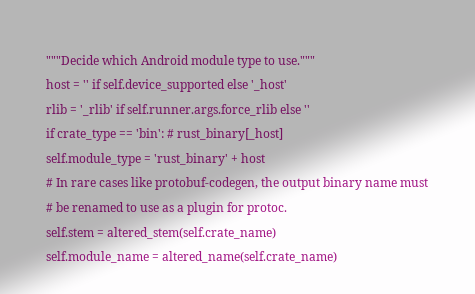"""Decide which Android module type to use."""
host = '' if self.device_supported else '_host'
rlib = '_rlib' if self.runner.args.force_rlib else ''
if crate_type == 'bin': # rust_binary[_host]
self.module_type = 'rust_binary' + host
# In rare cases like protobuf-codegen, the output binary name must
# be renamed to use as a plugin for protoc.
self.stem = altered_stem(self.crate_name)
self.module_name = altered_name(self.crate_name)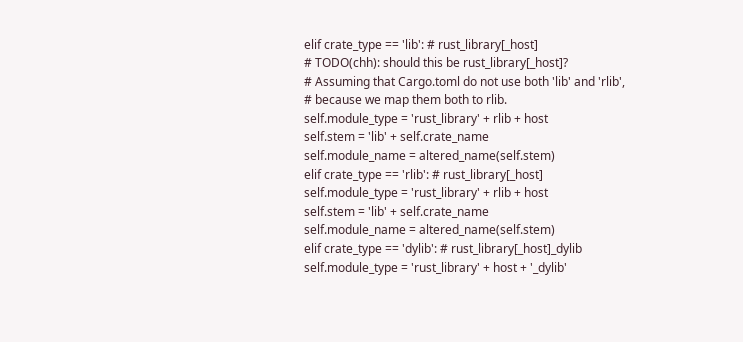elif crate_type == 'lib': # rust_library[_host]
# TODO(chh): should this be rust_library[_host]?
# Assuming that Cargo.toml do not use both 'lib' and 'rlib',
# because we map them both to rlib.
self.module_type = 'rust_library' + rlib + host
self.stem = 'lib' + self.crate_name
self.module_name = altered_name(self.stem)
elif crate_type == 'rlib': # rust_library[_host]
self.module_type = 'rust_library' + rlib + host
self.stem = 'lib' + self.crate_name
self.module_name = altered_name(self.stem)
elif crate_type == 'dylib': # rust_library[_host]_dylib
self.module_type = 'rust_library' + host + '_dylib'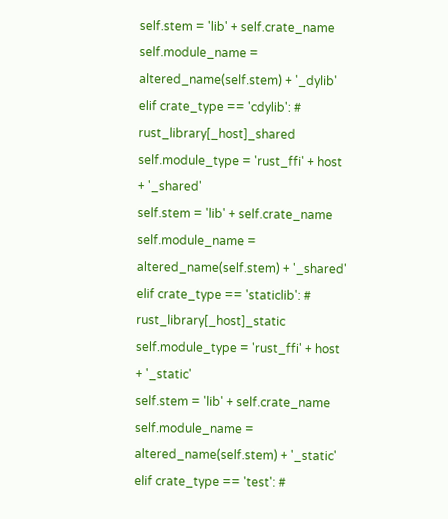self.stem = 'lib' + self.crate_name
self.module_name = altered_name(self.stem) + '_dylib'
elif crate_type == 'cdylib': # rust_library[_host]_shared
self.module_type = 'rust_ffi' + host + '_shared'
self.stem = 'lib' + self.crate_name
self.module_name = altered_name(self.stem) + '_shared'
elif crate_type == 'staticlib': # rust_library[_host]_static
self.module_type = 'rust_ffi' + host + '_static'
self.stem = 'lib' + self.crate_name
self.module_name = altered_name(self.stem) + '_static'
elif crate_type == 'test': #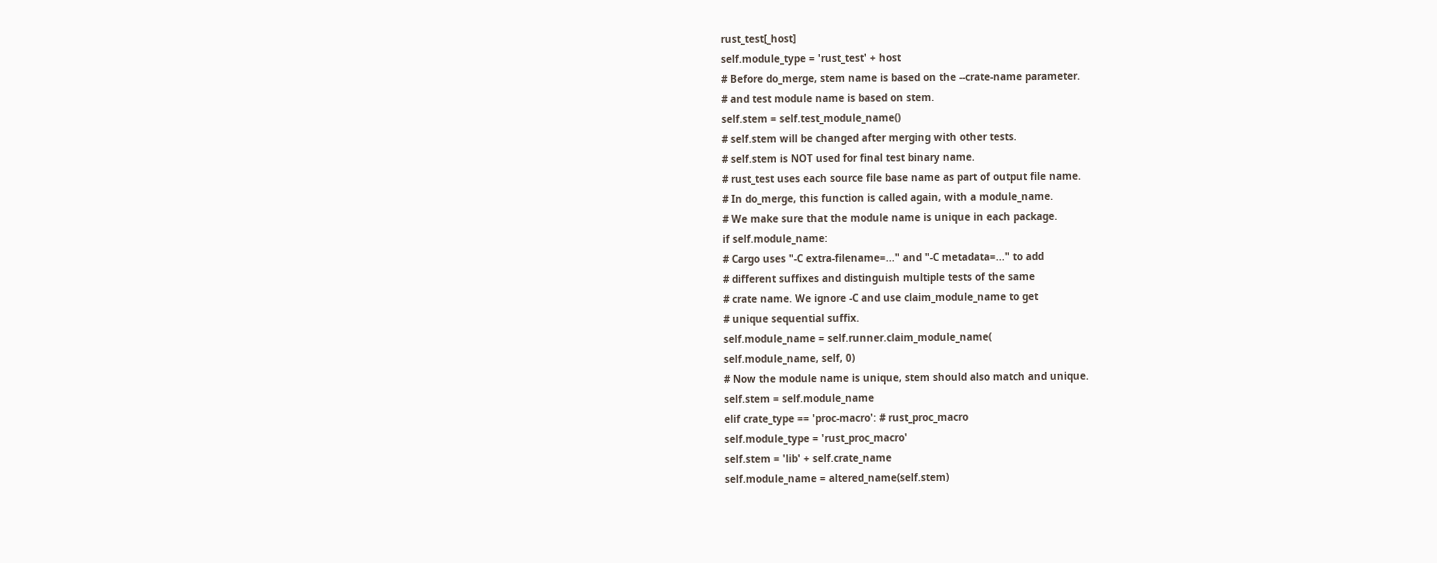rust_test[_host]
self.module_type = 'rust_test' + host
# Before do_merge, stem name is based on the --crate-name parameter.
# and test module name is based on stem.
self.stem = self.test_module_name()
# self.stem will be changed after merging with other tests.
# self.stem is NOT used for final test binary name.
# rust_test uses each source file base name as part of output file name.
# In do_merge, this function is called again, with a module_name.
# We make sure that the module name is unique in each package.
if self.module_name:
# Cargo uses "-C extra-filename=..." and "-C metadata=..." to add
# different suffixes and distinguish multiple tests of the same
# crate name. We ignore -C and use claim_module_name to get
# unique sequential suffix.
self.module_name = self.runner.claim_module_name(
self.module_name, self, 0)
# Now the module name is unique, stem should also match and unique.
self.stem = self.module_name
elif crate_type == 'proc-macro': # rust_proc_macro
self.module_type = 'rust_proc_macro'
self.stem = 'lib' + self.crate_name
self.module_name = altered_name(self.stem)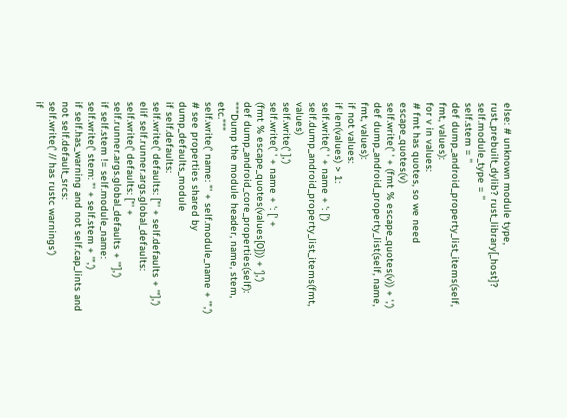else: # unknown module type, rust_prebuilt_dylib? rust_library[_host]?
self.module_type = ''
self.stem = ''
def dump_android_property_list_items(self, fmt, values):
for v in values:
# fmt has quotes, so we need escape_quotes(v)
self.write(' ' + (fmt % escape_quotes(v)) + ',')
def dump_android_property_list(self, name, fmt, values):
if not values:
if len(values) > 1:
self.write(' ' + name + ': [')
self.dump_android_property_list_items(fmt, values)
self.write(' ],')
self.write(' ' + name + ': [' +
(fmt % escape_quotes(values[0])) + '],')
def dump_android_core_properties(self):
"""Dump the module header, name, stem, etc."""
self.write(' name: "' + self.module_name + '",')
# see properties shared by dump_defaults_module
if self.defaults:
self.write(' defaults: ["' + self.defaults + '"],')
elif self.runner.args.global_defaults:
self.write(' defaults: ["' + self.runner.args.global_defaults + '"],')
if self.stem != self.module_name:
self.write(' stem: "' + self.stem + '",')
if self.has_warning and not self.cap_lints and not self.default_srcs:
self.write(' // has rustc warnings')
if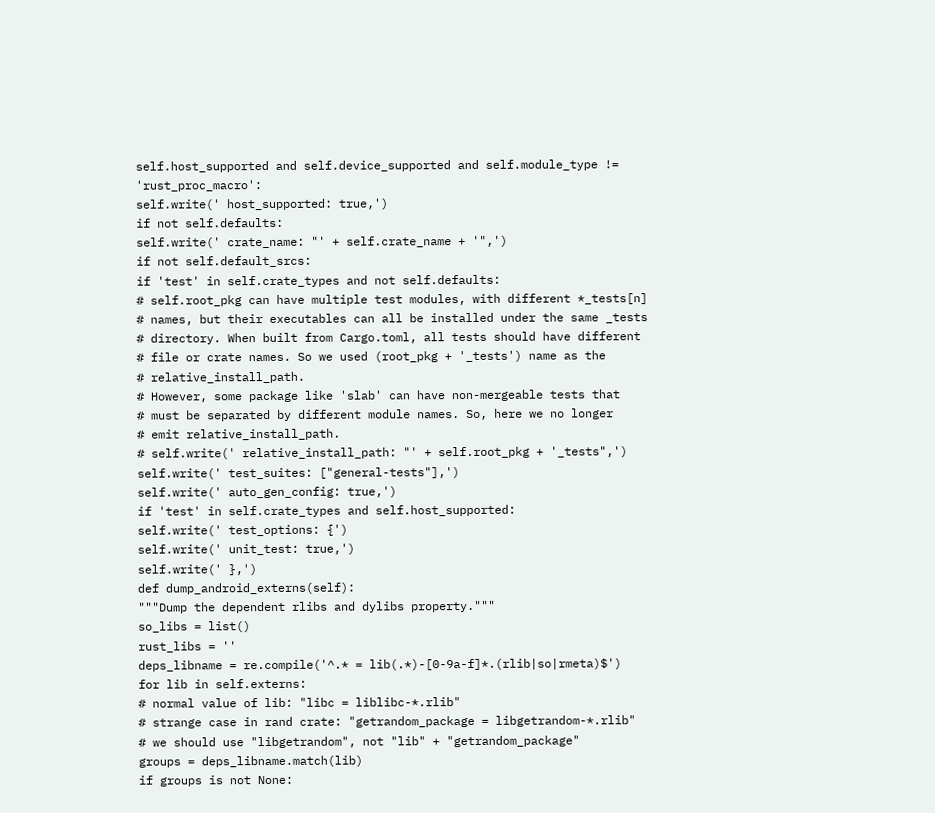self.host_supported and self.device_supported and self.module_type != 'rust_proc_macro':
self.write(' host_supported: true,')
if not self.defaults:
self.write(' crate_name: "' + self.crate_name + '",')
if not self.default_srcs:
if 'test' in self.crate_types and not self.defaults:
# self.root_pkg can have multiple test modules, with different *_tests[n]
# names, but their executables can all be installed under the same _tests
# directory. When built from Cargo.toml, all tests should have different
# file or crate names. So we used (root_pkg + '_tests') name as the
# relative_install_path.
# However, some package like 'slab' can have non-mergeable tests that
# must be separated by different module names. So, here we no longer
# emit relative_install_path.
# self.write(' relative_install_path: "' + self.root_pkg + '_tests",')
self.write(' test_suites: ["general-tests"],')
self.write(' auto_gen_config: true,')
if 'test' in self.crate_types and self.host_supported:
self.write(' test_options: {')
self.write(' unit_test: true,')
self.write(' },')
def dump_android_externs(self):
"""Dump the dependent rlibs and dylibs property."""
so_libs = list()
rust_libs = ''
deps_libname = re.compile('^.* = lib(.*)-[0-9a-f]*.(rlib|so|rmeta)$')
for lib in self.externs:
# normal value of lib: "libc = liblibc-*.rlib"
# strange case in rand crate: "getrandom_package = libgetrandom-*.rlib"
# we should use "libgetrandom", not "lib" + "getrandom_package"
groups = deps_libname.match(lib)
if groups is not None: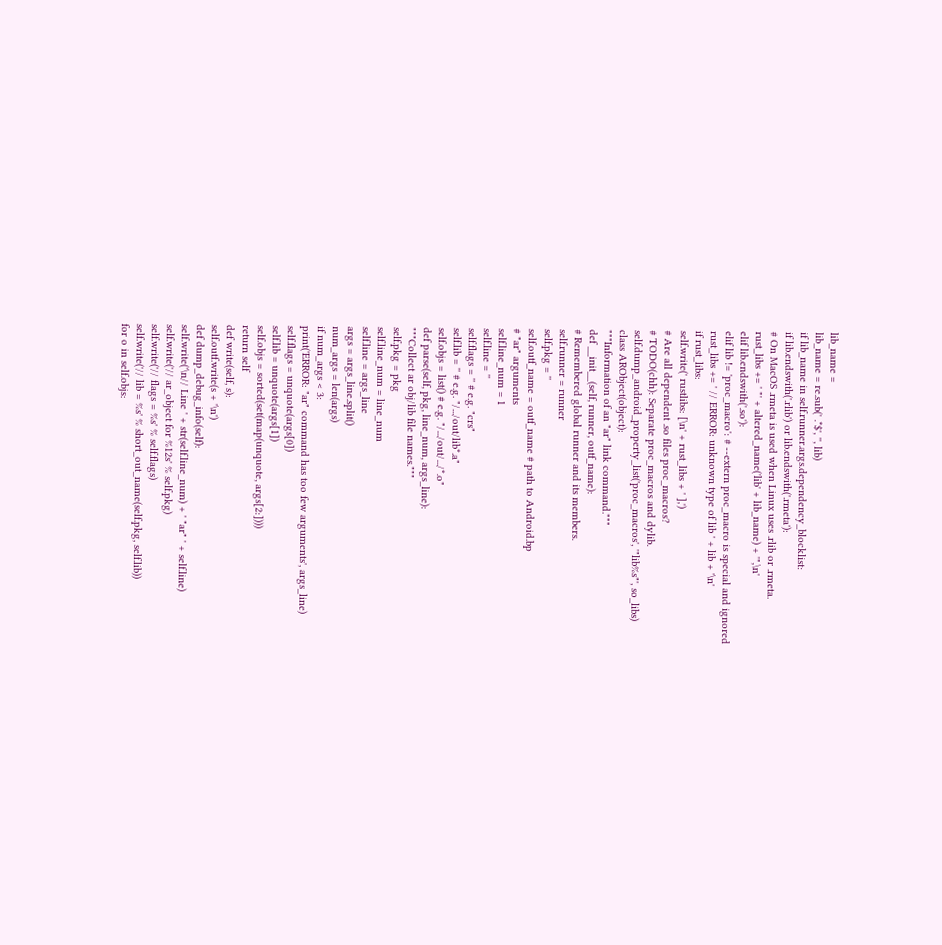lib_name =
lib_name = re.sub(' .*$', '', lib)
if lib_name in self.runner.args.dependency_blocklist:
if lib.endswith('.rlib') or lib.endswith('.rmeta'):
# On MacOS .rmeta is used when Linux uses .rlib or .rmeta.
rust_libs += ' "' + altered_name('lib' + lib_name) + '",\n'
elif lib.endswith('.so'):
elif lib != 'proc_macro': # --extern proc_macro is special and ignored
rust_libs += ' // ERROR: unknown type of lib ' + lib + '\n'
if rust_libs:
self.write(' rustlibs: [\n' + rust_libs + ' ],')
# Are all dependent .so files proc_macros?
# TODO(chh): Separate proc_macros and dylib.
self.dump_android_property_list('proc_macros', '"lib%s"', so_libs)
class ARObject(object):
"""Information of an "ar" link command."""
def __init__(self, runner, outf_name):
# Remembered global runner and its members.
self.runner = runner
self.pkg = ''
self.outf_name = outf_name # path to Android.bp
# "ar" arguments
self.line_num = 1
self.line = ''
self.flags = '' # e.g. "crs"
self.lib = '' # e.g. "/.../out/lib*.a"
self.objs = list() # e.g. "/.../out/.../*.o"
def parse(self, pkg, line_num, args_line):
"""Collect ar obj/lib file names."""
self.pkg = pkg
self.line_num = line_num
self.line = args_line
args = args_line.split()
num_args = len(args)
if num_args < 3:
print('ERROR: "ar" command has too few arguments', args_line)
self.flags = unquote(args[0])
self.lib = unquote(args[1])
self.objs = sorted(set(map(unquote, args[2:])))
return self
def write(self, s):
self.outf.write(s + '\n')
def dump_debug_info(self):
self.write('\n// Line ' + str(self.line_num) + ' "ar" ' + self.line)
self.write('// ar_object for %12s' % self.pkg)
self.write('// flags = %s' % self.flags)
self.write('// lib = %s' % short_out_name(self.pkg, self.lib))
for o in self.objs: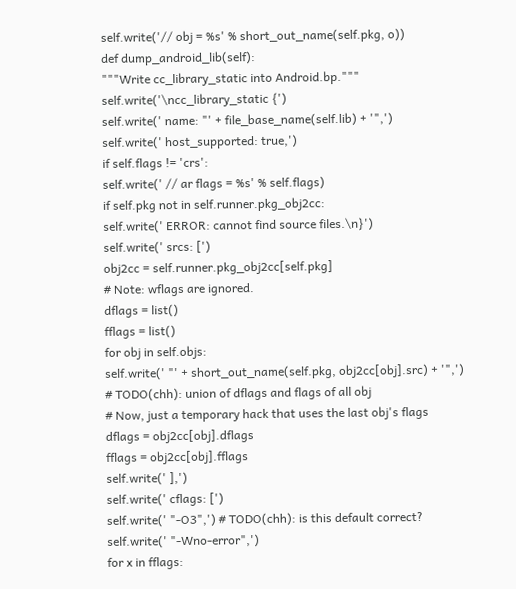self.write('// obj = %s' % short_out_name(self.pkg, o))
def dump_android_lib(self):
"""Write cc_library_static into Android.bp."""
self.write('\ncc_library_static {')
self.write(' name: "' + file_base_name(self.lib) + '",')
self.write(' host_supported: true,')
if self.flags != 'crs':
self.write(' // ar flags = %s' % self.flags)
if self.pkg not in self.runner.pkg_obj2cc:
self.write(' ERROR: cannot find source files.\n}')
self.write(' srcs: [')
obj2cc = self.runner.pkg_obj2cc[self.pkg]
# Note: wflags are ignored.
dflags = list()
fflags = list()
for obj in self.objs:
self.write(' "' + short_out_name(self.pkg, obj2cc[obj].src) + '",')
# TODO(chh): union of dflags and flags of all obj
# Now, just a temporary hack that uses the last obj's flags
dflags = obj2cc[obj].dflags
fflags = obj2cc[obj].fflags
self.write(' ],')
self.write(' cflags: [')
self.write(' "-O3",') # TODO(chh): is this default correct?
self.write(' "-Wno-error",')
for x in fflags: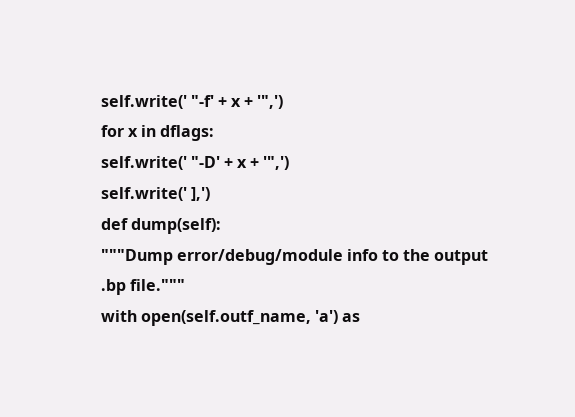self.write(' "-f' + x + '",')
for x in dflags:
self.write(' "-D' + x + '",')
self.write(' ],')
def dump(self):
"""Dump error/debug/module info to the output .bp file."""
with open(self.outf_name, 'a') as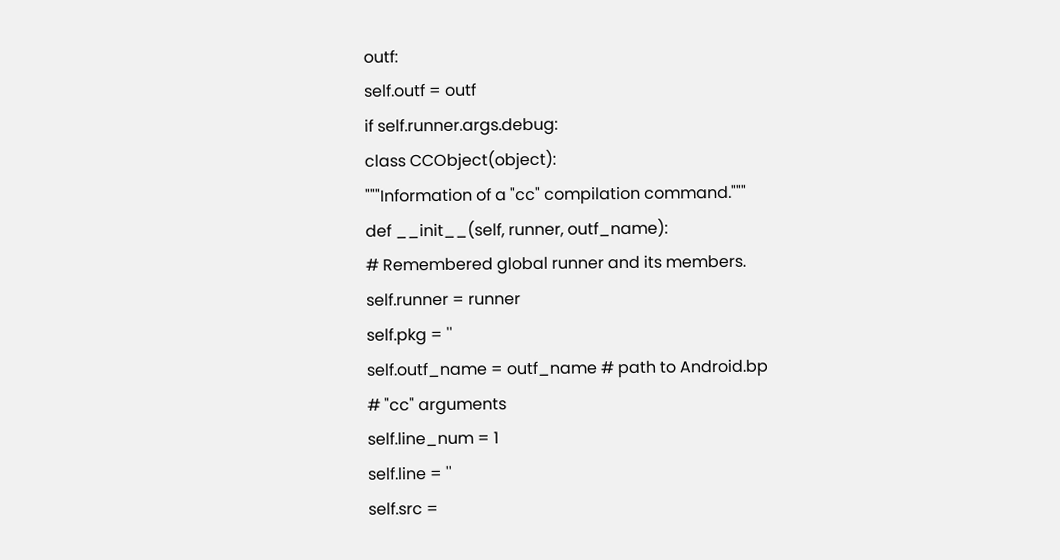outf:
self.outf = outf
if self.runner.args.debug:
class CCObject(object):
"""Information of a "cc" compilation command."""
def __init__(self, runner, outf_name):
# Remembered global runner and its members.
self.runner = runner
self.pkg = ''
self.outf_name = outf_name # path to Android.bp
# "cc" arguments
self.line_num = 1
self.line = ''
self.src =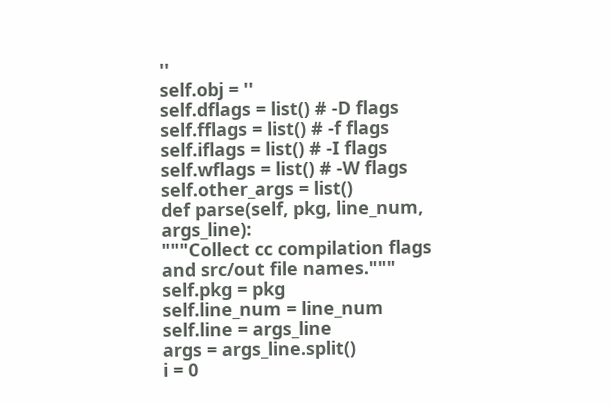''
self.obj = ''
self.dflags = list() # -D flags
self.fflags = list() # -f flags
self.iflags = list() # -I flags
self.wflags = list() # -W flags
self.other_args = list()
def parse(self, pkg, line_num, args_line):
"""Collect cc compilation flags and src/out file names."""
self.pkg = pkg
self.line_num = line_num
self.line = args_line
args = args_line.split()
i = 0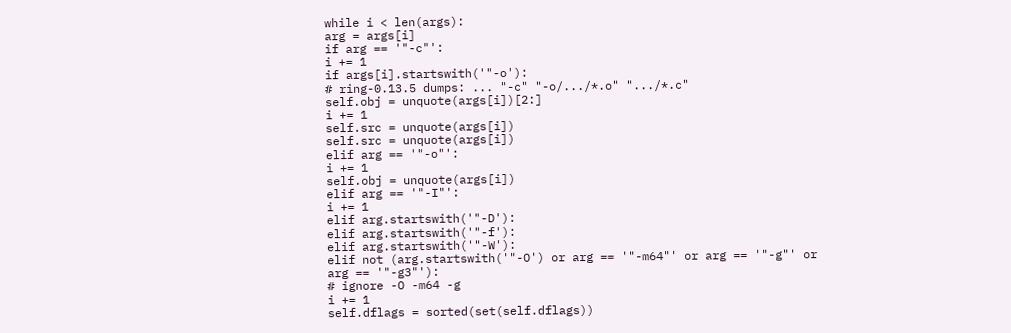while i < len(args):
arg = args[i]
if arg == '"-c"':
i += 1
if args[i].startswith('"-o'):
# ring-0.13.5 dumps: ... "-c" "-o/.../*.o" ".../*.c"
self.obj = unquote(args[i])[2:]
i += 1
self.src = unquote(args[i])
self.src = unquote(args[i])
elif arg == '"-o"':
i += 1
self.obj = unquote(args[i])
elif arg == '"-I"':
i += 1
elif arg.startswith('"-D'):
elif arg.startswith('"-f'):
elif arg.startswith('"-W'):
elif not (arg.startswith('"-O') or arg == '"-m64"' or arg == '"-g"' or
arg == '"-g3"'):
# ignore -O -m64 -g
i += 1
self.dflags = sorted(set(self.dflags))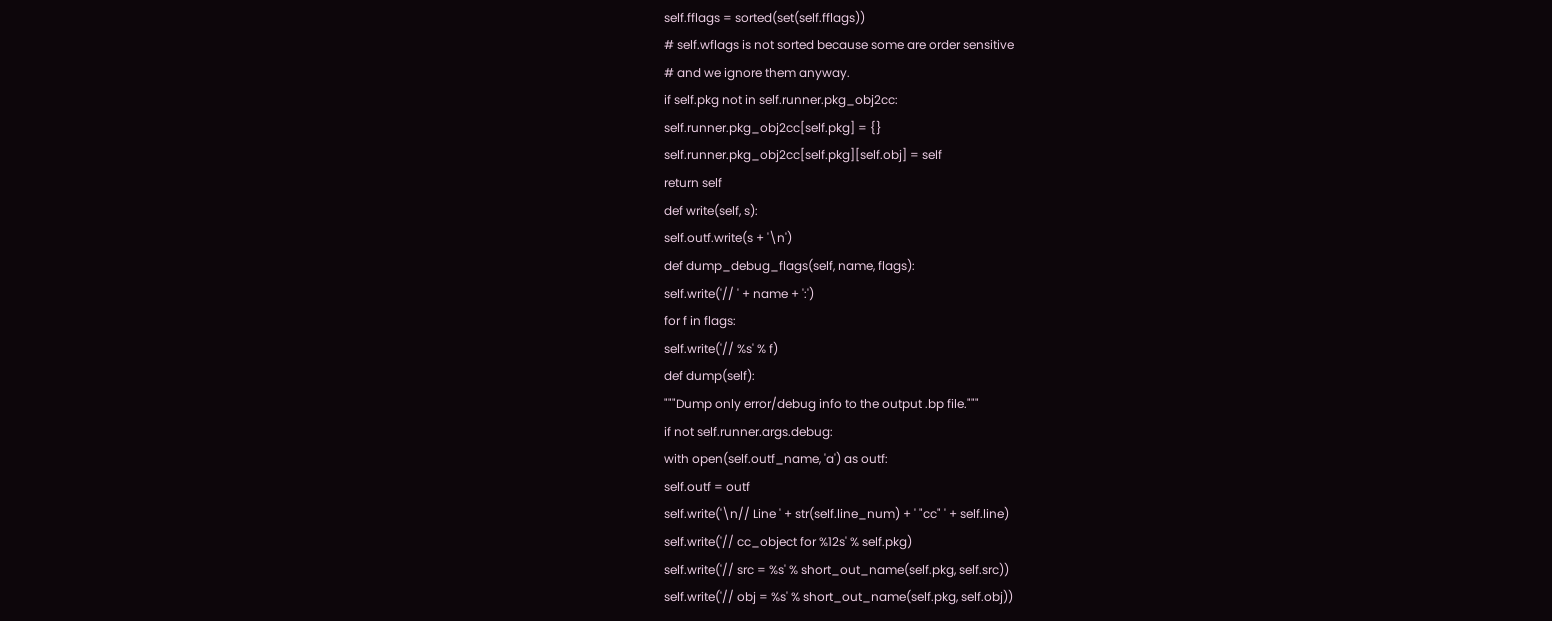self.fflags = sorted(set(self.fflags))
# self.wflags is not sorted because some are order sensitive
# and we ignore them anyway.
if self.pkg not in self.runner.pkg_obj2cc:
self.runner.pkg_obj2cc[self.pkg] = {}
self.runner.pkg_obj2cc[self.pkg][self.obj] = self
return self
def write(self, s):
self.outf.write(s + '\n')
def dump_debug_flags(self, name, flags):
self.write('// ' + name + ':')
for f in flags:
self.write('// %s' % f)
def dump(self):
"""Dump only error/debug info to the output .bp file."""
if not self.runner.args.debug:
with open(self.outf_name, 'a') as outf:
self.outf = outf
self.write('\n// Line ' + str(self.line_num) + ' "cc" ' + self.line)
self.write('// cc_object for %12s' % self.pkg)
self.write('// src = %s' % short_out_name(self.pkg, self.src))
self.write('// obj = %s' % short_out_name(self.pkg, self.obj))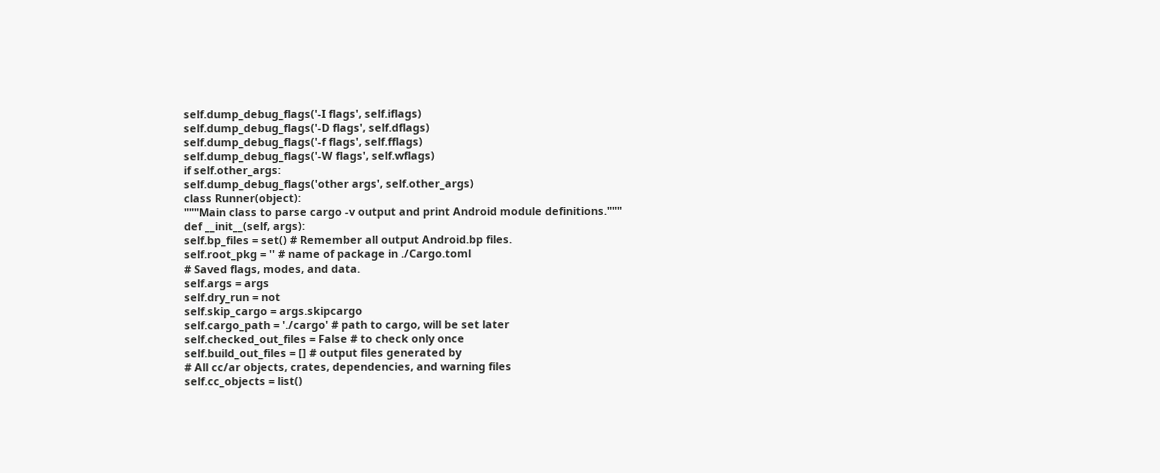self.dump_debug_flags('-I flags', self.iflags)
self.dump_debug_flags('-D flags', self.dflags)
self.dump_debug_flags('-f flags', self.fflags)
self.dump_debug_flags('-W flags', self.wflags)
if self.other_args:
self.dump_debug_flags('other args', self.other_args)
class Runner(object):
"""Main class to parse cargo -v output and print Android module definitions."""
def __init__(self, args):
self.bp_files = set() # Remember all output Android.bp files.
self.root_pkg = '' # name of package in ./Cargo.toml
# Saved flags, modes, and data.
self.args = args
self.dry_run = not
self.skip_cargo = args.skipcargo
self.cargo_path = './cargo' # path to cargo, will be set later
self.checked_out_files = False # to check only once
self.build_out_files = [] # output files generated by
# All cc/ar objects, crates, dependencies, and warning files
self.cc_objects = list()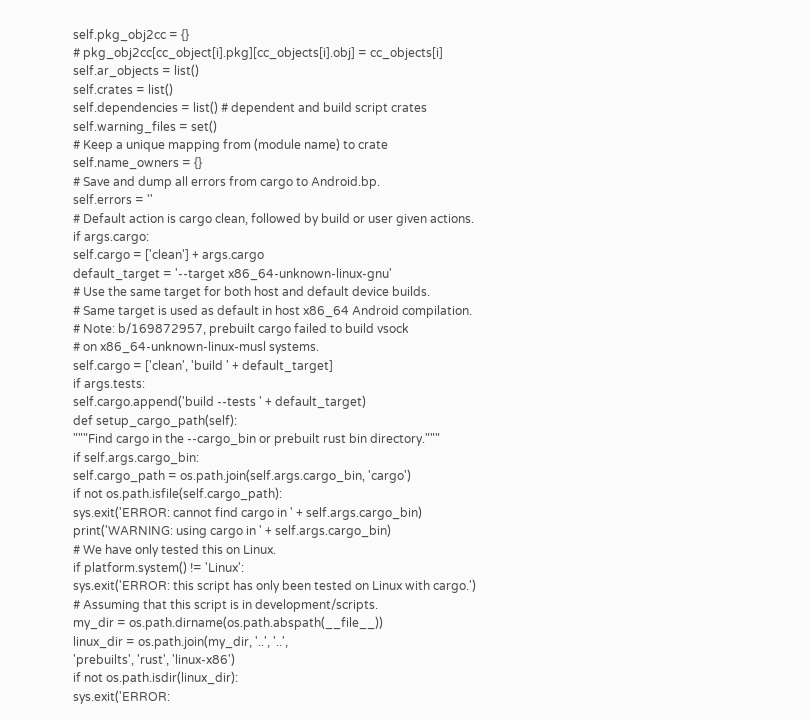self.pkg_obj2cc = {}
# pkg_obj2cc[cc_object[i].pkg][cc_objects[i].obj] = cc_objects[i]
self.ar_objects = list()
self.crates = list()
self.dependencies = list() # dependent and build script crates
self.warning_files = set()
# Keep a unique mapping from (module name) to crate
self.name_owners = {}
# Save and dump all errors from cargo to Android.bp.
self.errors = ''
# Default action is cargo clean, followed by build or user given actions.
if args.cargo:
self.cargo = ['clean'] + args.cargo
default_target = '--target x86_64-unknown-linux-gnu'
# Use the same target for both host and default device builds.
# Same target is used as default in host x86_64 Android compilation.
# Note: b/169872957, prebuilt cargo failed to build vsock
# on x86_64-unknown-linux-musl systems.
self.cargo = ['clean', 'build ' + default_target]
if args.tests:
self.cargo.append('build --tests ' + default_target)
def setup_cargo_path(self):
"""Find cargo in the --cargo_bin or prebuilt rust bin directory."""
if self.args.cargo_bin:
self.cargo_path = os.path.join(self.args.cargo_bin, 'cargo')
if not os.path.isfile(self.cargo_path):
sys.exit('ERROR: cannot find cargo in ' + self.args.cargo_bin)
print('WARNING: using cargo in ' + self.args.cargo_bin)
# We have only tested this on Linux.
if platform.system() != 'Linux':
sys.exit('ERROR: this script has only been tested on Linux with cargo.')
# Assuming that this script is in development/scripts.
my_dir = os.path.dirname(os.path.abspath(__file__))
linux_dir = os.path.join(my_dir, '..', '..',
'prebuilts', 'rust', 'linux-x86')
if not os.path.isdir(linux_dir):
sys.exit('ERROR: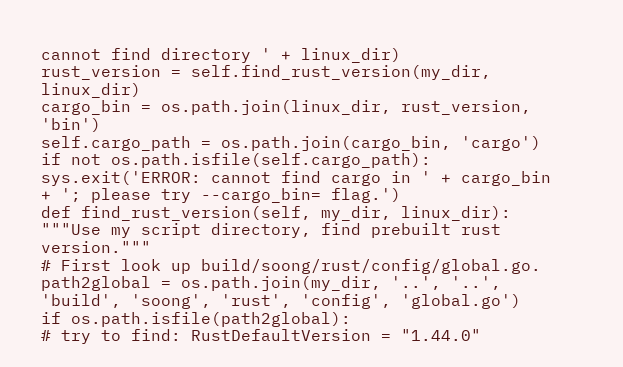cannot find directory ' + linux_dir)
rust_version = self.find_rust_version(my_dir, linux_dir)
cargo_bin = os.path.join(linux_dir, rust_version, 'bin')
self.cargo_path = os.path.join(cargo_bin, 'cargo')
if not os.path.isfile(self.cargo_path):
sys.exit('ERROR: cannot find cargo in ' + cargo_bin
+ '; please try --cargo_bin= flag.')
def find_rust_version(self, my_dir, linux_dir):
"""Use my script directory, find prebuilt rust version."""
# First look up build/soong/rust/config/global.go.
path2global = os.path.join(my_dir, '..', '..',
'build', 'soong', 'rust', 'config', 'global.go')
if os.path.isfile(path2global):
# try to find: RustDefaultVersion = "1.44.0"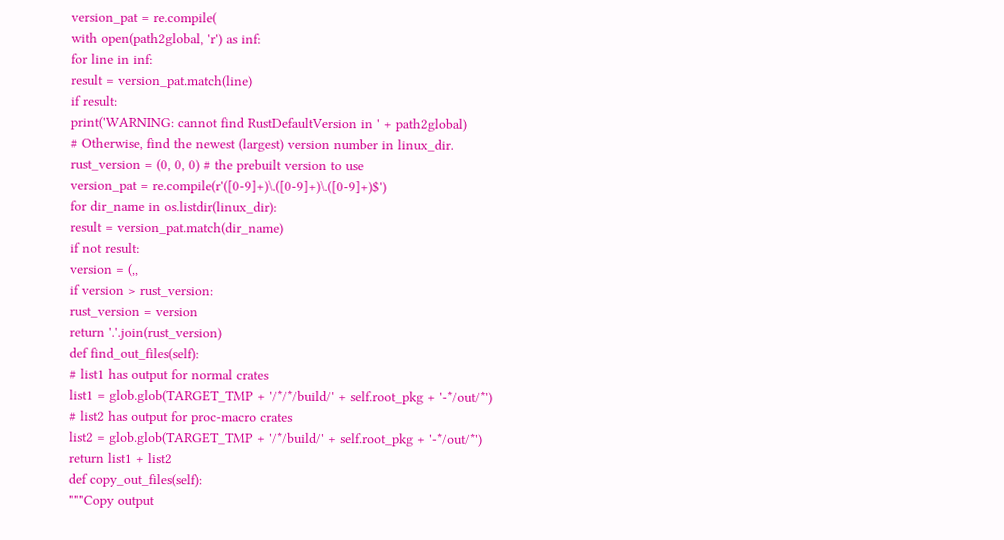version_pat = re.compile(
with open(path2global, 'r') as inf:
for line in inf:
result = version_pat.match(line)
if result:
print('WARNING: cannot find RustDefaultVersion in ' + path2global)
# Otherwise, find the newest (largest) version number in linux_dir.
rust_version = (0, 0, 0) # the prebuilt version to use
version_pat = re.compile(r'([0-9]+)\.([0-9]+)\.([0-9]+)$')
for dir_name in os.listdir(linux_dir):
result = version_pat.match(dir_name)
if not result:
version = (,,
if version > rust_version:
rust_version = version
return '.'.join(rust_version)
def find_out_files(self):
# list1 has output for normal crates
list1 = glob.glob(TARGET_TMP + '/*/*/build/' + self.root_pkg + '-*/out/*')
# list2 has output for proc-macro crates
list2 = glob.glob(TARGET_TMP + '/*/build/' + self.root_pkg + '-*/out/*')
return list1 + list2
def copy_out_files(self):
"""Copy output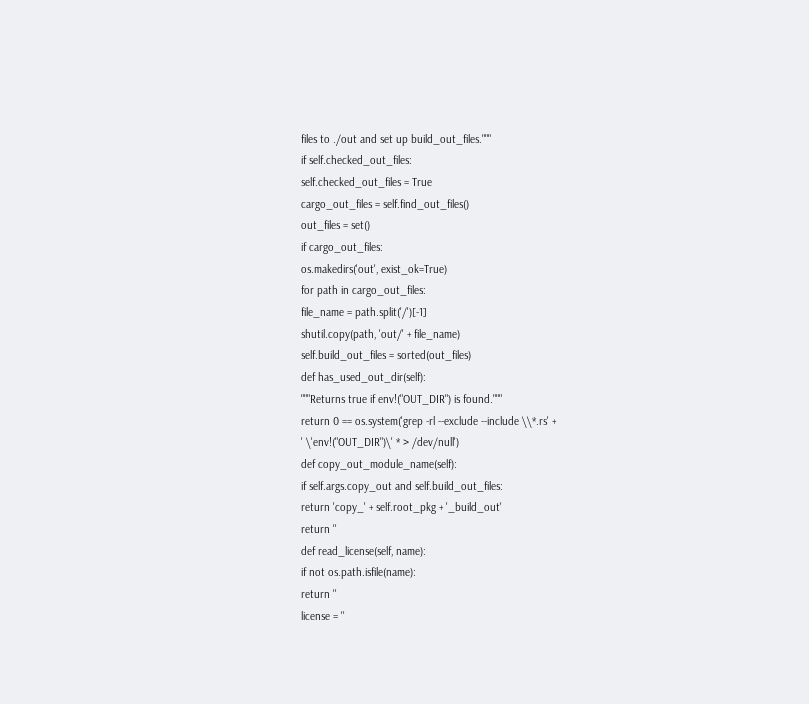files to ./out and set up build_out_files."""
if self.checked_out_files:
self.checked_out_files = True
cargo_out_files = self.find_out_files()
out_files = set()
if cargo_out_files:
os.makedirs('out', exist_ok=True)
for path in cargo_out_files:
file_name = path.split('/')[-1]
shutil.copy(path, 'out/' + file_name)
self.build_out_files = sorted(out_files)
def has_used_out_dir(self):
"""Returns true if env!("OUT_DIR") is found."""
return 0 == os.system('grep -rl --exclude --include \\*.rs' +
' \'env!("OUT_DIR")\' * > /dev/null')
def copy_out_module_name(self):
if self.args.copy_out and self.build_out_files:
return 'copy_' + self.root_pkg + '_build_out'
return ''
def read_license(self, name):
if not os.path.isfile(name):
return ''
license = ''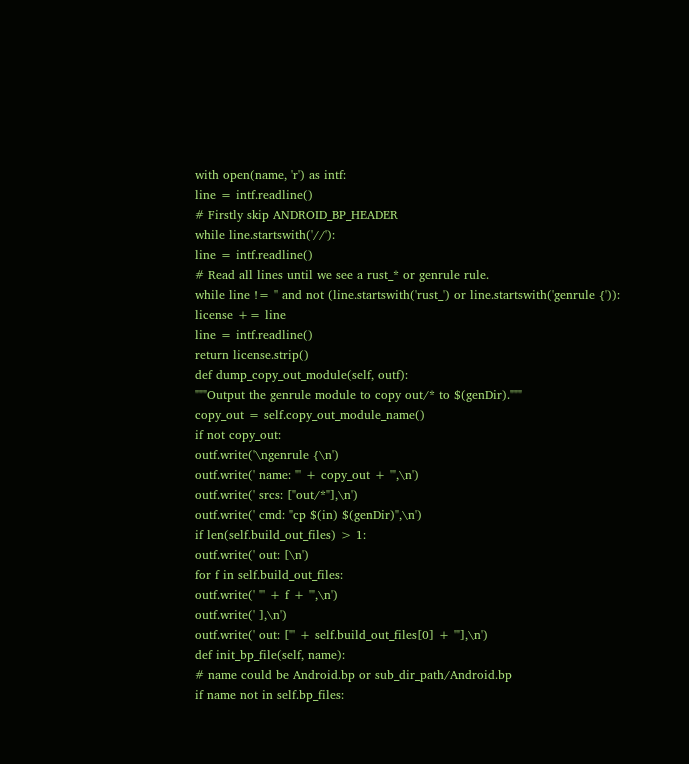with open(name, 'r') as intf:
line = intf.readline()
# Firstly skip ANDROID_BP_HEADER
while line.startswith('//'):
line = intf.readline()
# Read all lines until we see a rust_* or genrule rule.
while line != '' and not (line.startswith('rust_') or line.startswith('genrule {')):
license += line
line = intf.readline()
return license.strip()
def dump_copy_out_module(self, outf):
"""Output the genrule module to copy out/* to $(genDir)."""
copy_out = self.copy_out_module_name()
if not copy_out:
outf.write('\ngenrule {\n')
outf.write(' name: "' + copy_out + '",\n')
outf.write(' srcs: ["out/*"],\n')
outf.write(' cmd: "cp $(in) $(genDir)",\n')
if len(self.build_out_files) > 1:
outf.write(' out: [\n')
for f in self.build_out_files:
outf.write(' "' + f + '",\n')
outf.write(' ],\n')
outf.write(' out: ["' + self.build_out_files[0] + '"],\n')
def init_bp_file(self, name):
# name could be Android.bp or sub_dir_path/Android.bp
if name not in self.bp_files: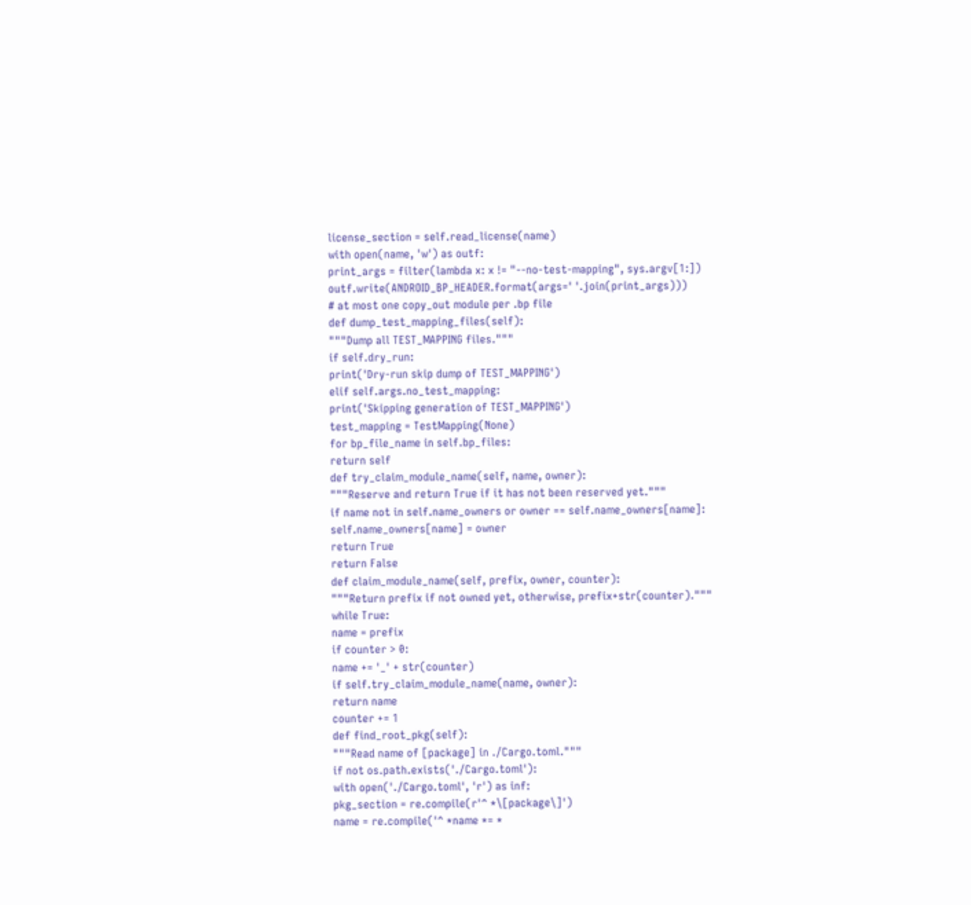license_section = self.read_license(name)
with open(name, 'w') as outf:
print_args = filter(lambda x: x != "--no-test-mapping", sys.argv[1:])
outf.write(ANDROID_BP_HEADER.format(args=' '.join(print_args)))
# at most one copy_out module per .bp file
def dump_test_mapping_files(self):
"""Dump all TEST_MAPPING files."""
if self.dry_run:
print('Dry-run skip dump of TEST_MAPPING')
elif self.args.no_test_mapping:
print('Skipping generation of TEST_MAPPING')
test_mapping = TestMapping(None)
for bp_file_name in self.bp_files:
return self
def try_claim_module_name(self, name, owner):
"""Reserve and return True if it has not been reserved yet."""
if name not in self.name_owners or owner == self.name_owners[name]:
self.name_owners[name] = owner
return True
return False
def claim_module_name(self, prefix, owner, counter):
"""Return prefix if not owned yet, otherwise, prefix+str(counter)."""
while True:
name = prefix
if counter > 0:
name += '_' + str(counter)
if self.try_claim_module_name(name, owner):
return name
counter += 1
def find_root_pkg(self):
"""Read name of [package] in ./Cargo.toml."""
if not os.path.exists('./Cargo.toml'):
with open('./Cargo.toml', 'r') as inf:
pkg_section = re.compile(r'^ *\[package\]')
name = re.compile('^ *name *= *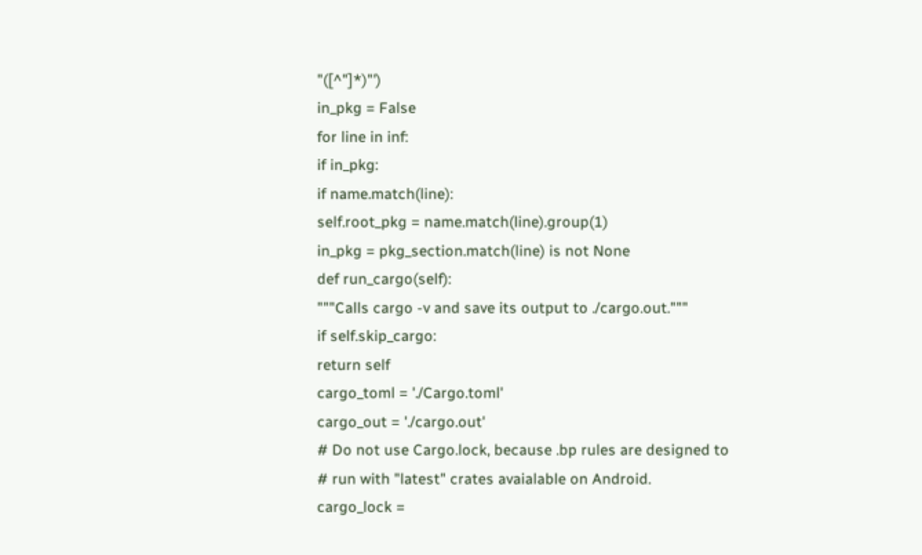"([^"]*)"')
in_pkg = False
for line in inf:
if in_pkg:
if name.match(line):
self.root_pkg = name.match(line).group(1)
in_pkg = pkg_section.match(line) is not None
def run_cargo(self):
"""Calls cargo -v and save its output to ./cargo.out."""
if self.skip_cargo:
return self
cargo_toml = './Cargo.toml'
cargo_out = './cargo.out'
# Do not use Cargo.lock, because .bp rules are designed to
# run with "latest" crates avaialable on Android.
cargo_lock =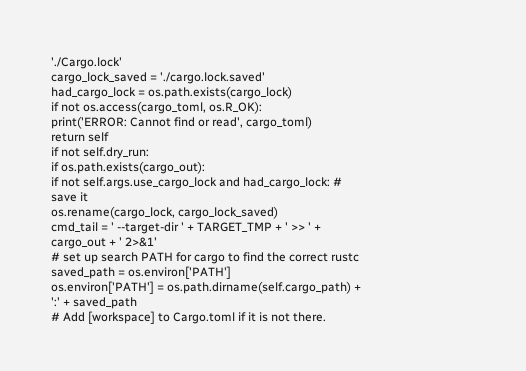'./Cargo.lock'
cargo_lock_saved = './cargo.lock.saved'
had_cargo_lock = os.path.exists(cargo_lock)
if not os.access(cargo_toml, os.R_OK):
print('ERROR: Cannot find or read', cargo_toml)
return self
if not self.dry_run:
if os.path.exists(cargo_out):
if not self.args.use_cargo_lock and had_cargo_lock: # save it
os.rename(cargo_lock, cargo_lock_saved)
cmd_tail = ' --target-dir ' + TARGET_TMP + ' >> ' + cargo_out + ' 2>&1'
# set up search PATH for cargo to find the correct rustc
saved_path = os.environ['PATH']
os.environ['PATH'] = os.path.dirname(self.cargo_path) + ':' + saved_path
# Add [workspace] to Cargo.toml if it is not there.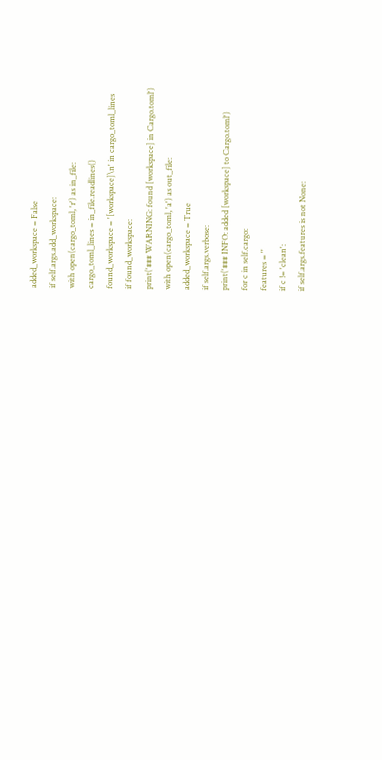added_workspace = False
if self.args.add_workspace:
with open(cargo_toml, 'r') as in_file:
cargo_toml_lines = in_file.readlines()
found_workspace = '[workspace]\n' in cargo_toml_lines
if found_workspace:
print('### WARNING: found [workspace] in Cargo.toml')
with open(cargo_toml, 'a') as out_file:
added_workspace = True
if self.args.verbose:
print('### INFO: added [workspace] to Cargo.toml')
for c in self.cargo:
features = ''
if c != 'clean':
if self.args.features is not None: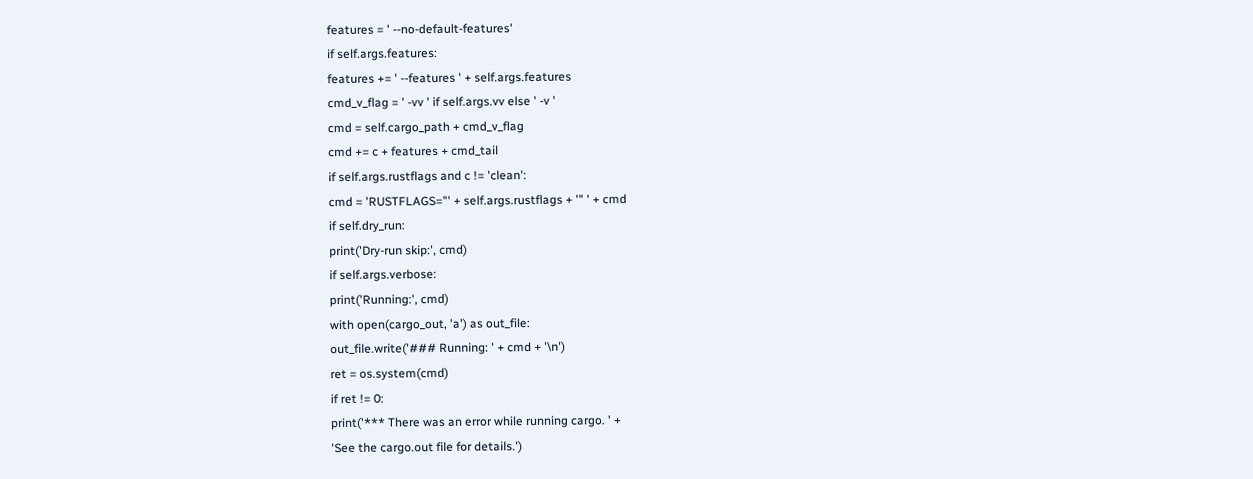features = ' --no-default-features'
if self.args.features:
features += ' --features ' + self.args.features
cmd_v_flag = ' -vv ' if self.args.vv else ' -v '
cmd = self.cargo_path + cmd_v_flag
cmd += c + features + cmd_tail
if self.args.rustflags and c != 'clean':
cmd = 'RUSTFLAGS="' + self.args.rustflags + '" ' + cmd
if self.dry_run:
print('Dry-run skip:', cmd)
if self.args.verbose:
print('Running:', cmd)
with open(cargo_out, 'a') as out_file:
out_file.write('### Running: ' + cmd + '\n')
ret = os.system(cmd)
if ret != 0:
print('*** There was an error while running cargo. ' +
'See the cargo.out file for details.')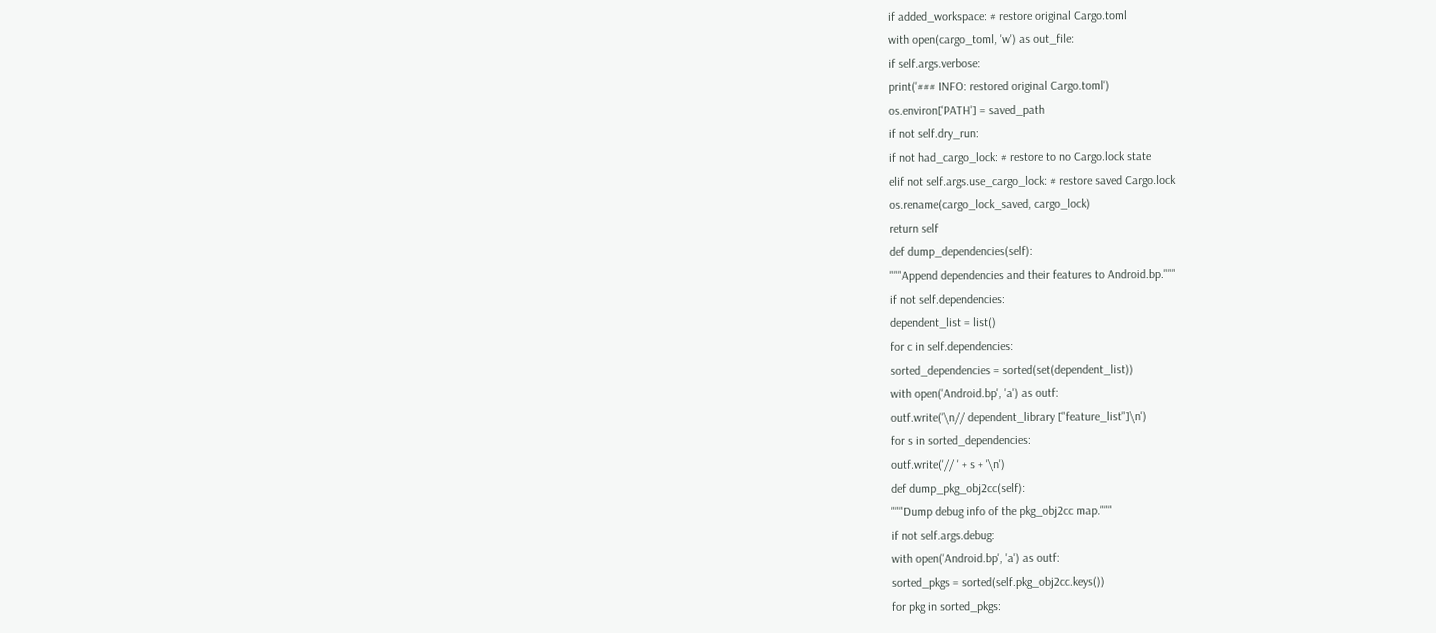if added_workspace: # restore original Cargo.toml
with open(cargo_toml, 'w') as out_file:
if self.args.verbose:
print('### INFO: restored original Cargo.toml')
os.environ['PATH'] = saved_path
if not self.dry_run:
if not had_cargo_lock: # restore to no Cargo.lock state
elif not self.args.use_cargo_lock: # restore saved Cargo.lock
os.rename(cargo_lock_saved, cargo_lock)
return self
def dump_dependencies(self):
"""Append dependencies and their features to Android.bp."""
if not self.dependencies:
dependent_list = list()
for c in self.dependencies:
sorted_dependencies = sorted(set(dependent_list))
with open('Android.bp', 'a') as outf:
outf.write('\n// dependent_library ["feature_list"]\n')
for s in sorted_dependencies:
outf.write('// ' + s + '\n')
def dump_pkg_obj2cc(self):
"""Dump debug info of the pkg_obj2cc map."""
if not self.args.debug:
with open('Android.bp', 'a') as outf:
sorted_pkgs = sorted(self.pkg_obj2cc.keys())
for pkg in sorted_pkgs: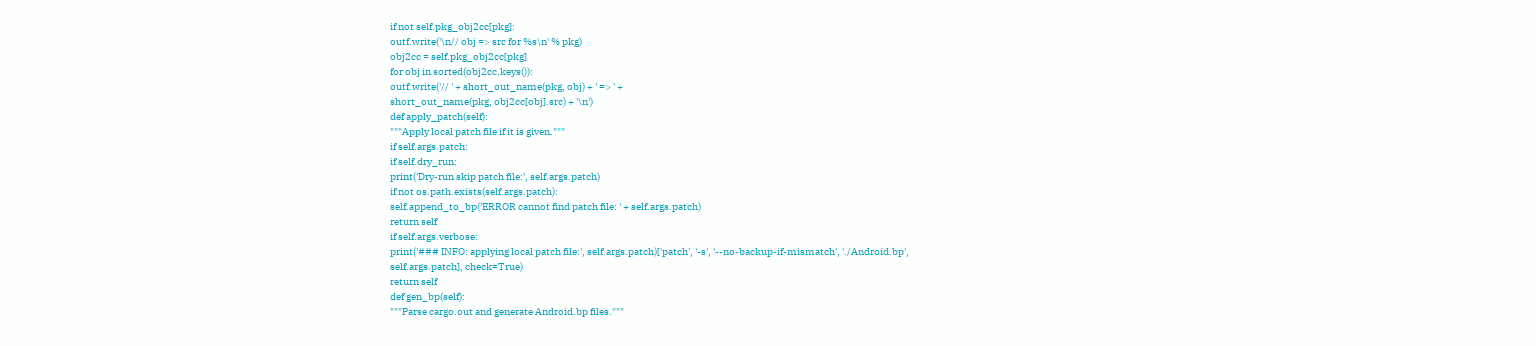if not self.pkg_obj2cc[pkg]:
outf.write('\n// obj => src for %s\n' % pkg)
obj2cc = self.pkg_obj2cc[pkg]
for obj in sorted(obj2cc.keys()):
outf.write('// ' + short_out_name(pkg, obj) + ' => ' +
short_out_name(pkg, obj2cc[obj].src) + '\n')
def apply_patch(self):
"""Apply local patch file if it is given."""
if self.args.patch:
if self.dry_run:
print('Dry-run skip patch file:', self.args.patch)
if not os.path.exists(self.args.patch):
self.append_to_bp('ERROR cannot find patch file: ' + self.args.patch)
return self
if self.args.verbose:
print('### INFO: applying local patch file:', self.args.patch)['patch', '-s', '--no-backup-if-mismatch', './Android.bp',
self.args.patch], check=True)
return self
def gen_bp(self):
"""Parse cargo.out and generate Android.bp files."""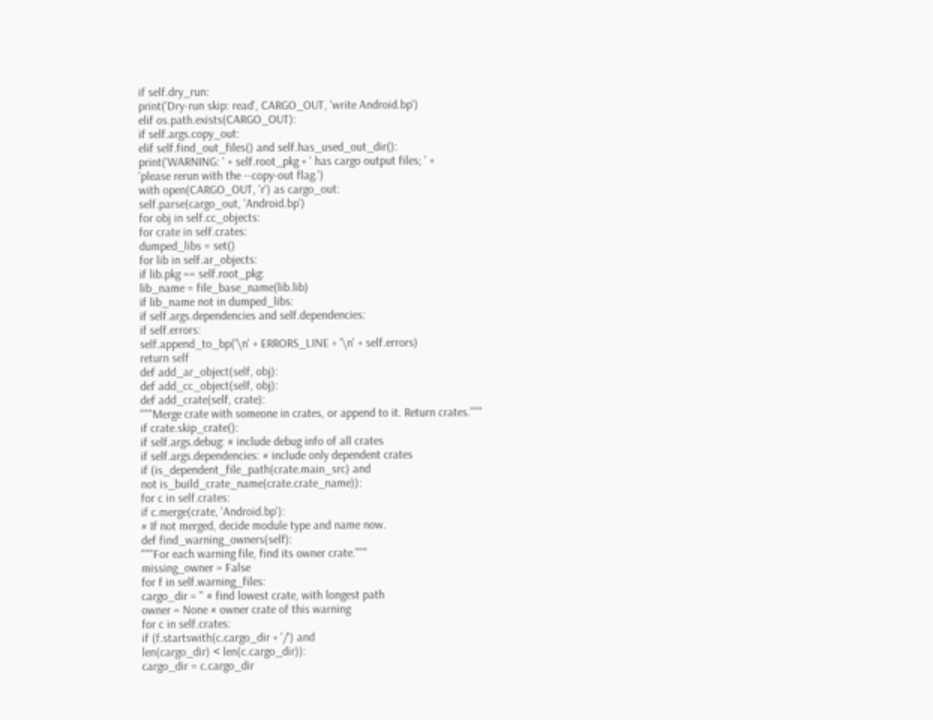if self.dry_run:
print('Dry-run skip: read', CARGO_OUT, 'write Android.bp')
elif os.path.exists(CARGO_OUT):
if self.args.copy_out:
elif self.find_out_files() and self.has_used_out_dir():
print('WARNING: ' + self.root_pkg + ' has cargo output files; ' +
'please rerun with the --copy-out flag.')
with open(CARGO_OUT, 'r') as cargo_out:
self.parse(cargo_out, 'Android.bp')
for obj in self.cc_objects:
for crate in self.crates:
dumped_libs = set()
for lib in self.ar_objects:
if lib.pkg == self.root_pkg:
lib_name = file_base_name(lib.lib)
if lib_name not in dumped_libs:
if self.args.dependencies and self.dependencies:
if self.errors:
self.append_to_bp('\n' + ERRORS_LINE + '\n' + self.errors)
return self
def add_ar_object(self, obj):
def add_cc_object(self, obj):
def add_crate(self, crate):
"""Merge crate with someone in crates, or append to it. Return crates."""
if crate.skip_crate():
if self.args.debug: # include debug info of all crates
if self.args.dependencies: # include only dependent crates
if (is_dependent_file_path(crate.main_src) and
not is_build_crate_name(crate.crate_name)):
for c in self.crates:
if c.merge(crate, 'Android.bp'):
# If not merged, decide module type and name now.
def find_warning_owners(self):
"""For each warning file, find its owner crate."""
missing_owner = False
for f in self.warning_files:
cargo_dir = '' # find lowest crate, with longest path
owner = None # owner crate of this warning
for c in self.crates:
if (f.startswith(c.cargo_dir + '/') and
len(cargo_dir) < len(c.cargo_dir)):
cargo_dir = c.cargo_dir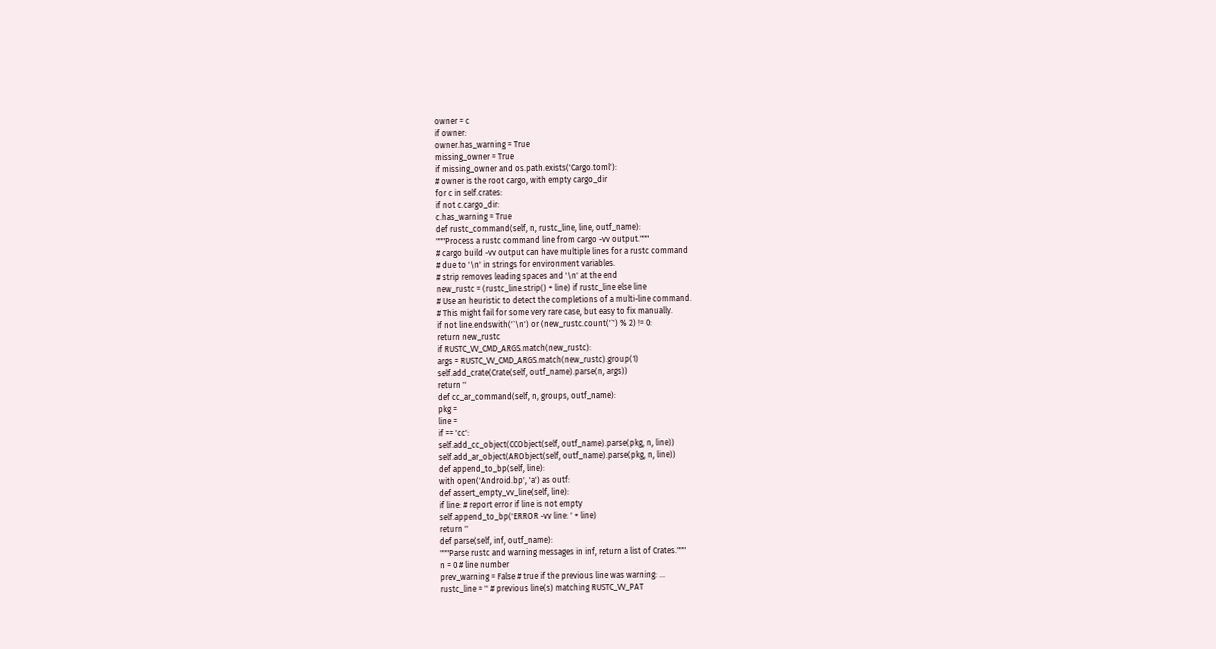owner = c
if owner:
owner.has_warning = True
missing_owner = True
if missing_owner and os.path.exists('Cargo.toml'):
# owner is the root cargo, with empty cargo_dir
for c in self.crates:
if not c.cargo_dir:
c.has_warning = True
def rustc_command(self, n, rustc_line, line, outf_name):
"""Process a rustc command line from cargo -vv output."""
# cargo build -vv output can have multiple lines for a rustc command
# due to '\n' in strings for environment variables.
# strip removes leading spaces and '\n' at the end
new_rustc = (rustc_line.strip() + line) if rustc_line else line
# Use an heuristic to detect the completions of a multi-line command.
# This might fail for some very rare case, but easy to fix manually.
if not line.endswith('`\n') or (new_rustc.count('`') % 2) != 0:
return new_rustc
if RUSTC_VV_CMD_ARGS.match(new_rustc):
args = RUSTC_VV_CMD_ARGS.match(new_rustc).group(1)
self.add_crate(Crate(self, outf_name).parse(n, args))
return ''
def cc_ar_command(self, n, groups, outf_name):
pkg =
line =
if == 'cc':
self.add_cc_object(CCObject(self, outf_name).parse(pkg, n, line))
self.add_ar_object(ARObject(self, outf_name).parse(pkg, n, line))
def append_to_bp(self, line):
with open('Android.bp', 'a') as outf:
def assert_empty_vv_line(self, line):
if line: # report error if line is not empty
self.append_to_bp('ERROR -vv line: ' + line)
return ''
def parse(self, inf, outf_name):
"""Parse rustc and warning messages in inf, return a list of Crates."""
n = 0 # line number
prev_warning = False # true if the previous line was warning: ...
rustc_line = '' # previous line(s) matching RUSTC_VV_PAT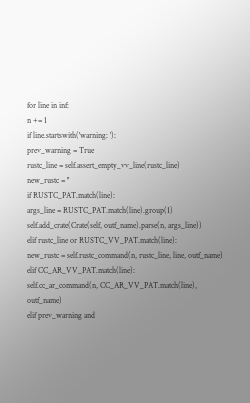for line in inf:
n += 1
if line.startswith('warning: '):
prev_warning = True
rustc_line = self.assert_empty_vv_line(rustc_line)
new_rustc = ''
if RUSTC_PAT.match(line):
args_line = RUSTC_PAT.match(line).group(1)
self.add_crate(Crate(self, outf_name).parse(n, args_line))
elif rustc_line or RUSTC_VV_PAT.match(line):
new_rustc = self.rustc_command(n, rustc_line, line, outf_name)
elif CC_AR_VV_PAT.match(line):
self.cc_ar_command(n, CC_AR_VV_PAT.match(line), outf_name)
elif prev_warning and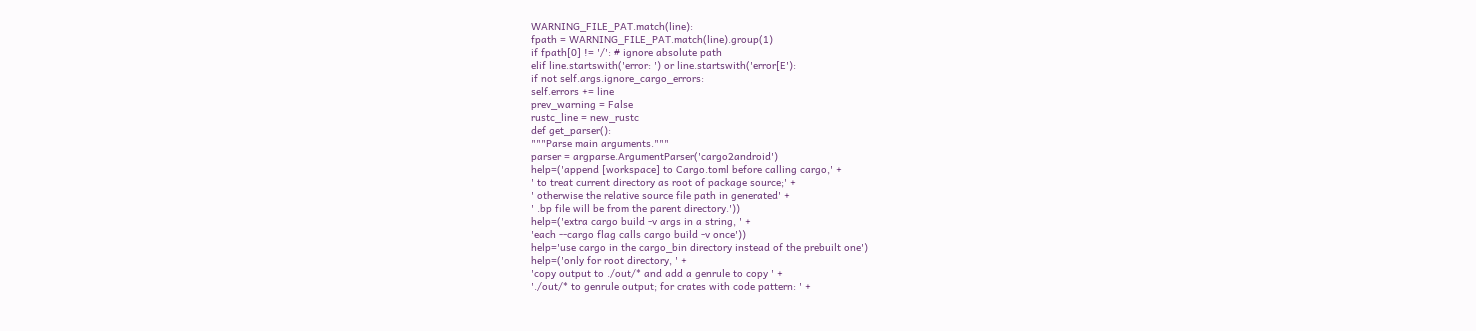WARNING_FILE_PAT.match(line):
fpath = WARNING_FILE_PAT.match(line).group(1)
if fpath[0] != '/': # ignore absolute path
elif line.startswith('error: ') or line.startswith('error[E'):
if not self.args.ignore_cargo_errors:
self.errors += line
prev_warning = False
rustc_line = new_rustc
def get_parser():
"""Parse main arguments."""
parser = argparse.ArgumentParser('cargo2android')
help=('append [workspace] to Cargo.toml before calling cargo,' +
' to treat current directory as root of package source;' +
' otherwise the relative source file path in generated' +
' .bp file will be from the parent directory.'))
help=('extra cargo build -v args in a string, ' +
'each --cargo flag calls cargo build -v once'))
help='use cargo in the cargo_bin directory instead of the prebuilt one')
help=('only for root directory, ' +
'copy output to ./out/* and add a genrule to copy ' +
'./out/* to genrule output; for crates with code pattern: ' +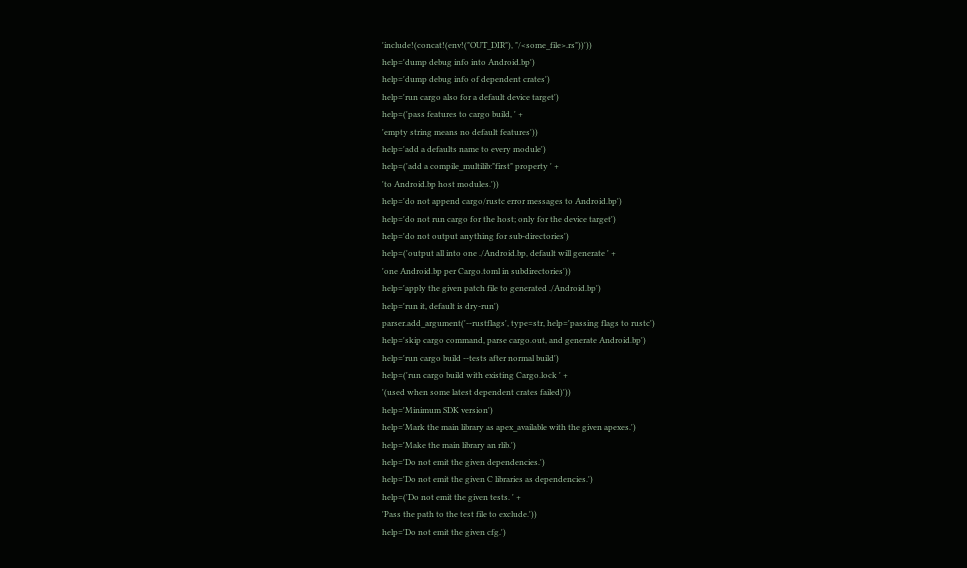'include!(concat!(env!("OUT_DIR"), "/<some_file>.rs"))'))
help='dump debug info into Android.bp')
help='dump debug info of dependent crates')
help='run cargo also for a default device target')
help=('pass features to cargo build, ' +
'empty string means no default features'))
help='add a defaults name to every module')
help=('add a compile_multilib:"first" property ' +
'to Android.bp host modules.'))
help='do not append cargo/rustc error messages to Android.bp')
help='do not run cargo for the host; only for the device target')
help='do not output anything for sub-directories')
help=('output all into one ./Android.bp, default will generate ' +
'one Android.bp per Cargo.toml in subdirectories'))
help='apply the given patch file to generated ./Android.bp')
help='run it, default is dry-run')
parser.add_argument('--rustflags', type=str, help='passing flags to rustc')
help='skip cargo command, parse cargo.out, and generate Android.bp')
help='run cargo build --tests after normal build')
help=('run cargo build with existing Cargo.lock ' +
'(used when some latest dependent crates failed)'))
help='Minimum SDK version')
help='Mark the main library as apex_available with the given apexes.')
help='Make the main library an rlib.')
help='Do not emit the given dependencies.')
help='Do not emit the given C libraries as dependencies.')
help=('Do not emit the given tests. ' +
'Pass the path to the test file to exclude.'))
help='Do not emit the given cfg.')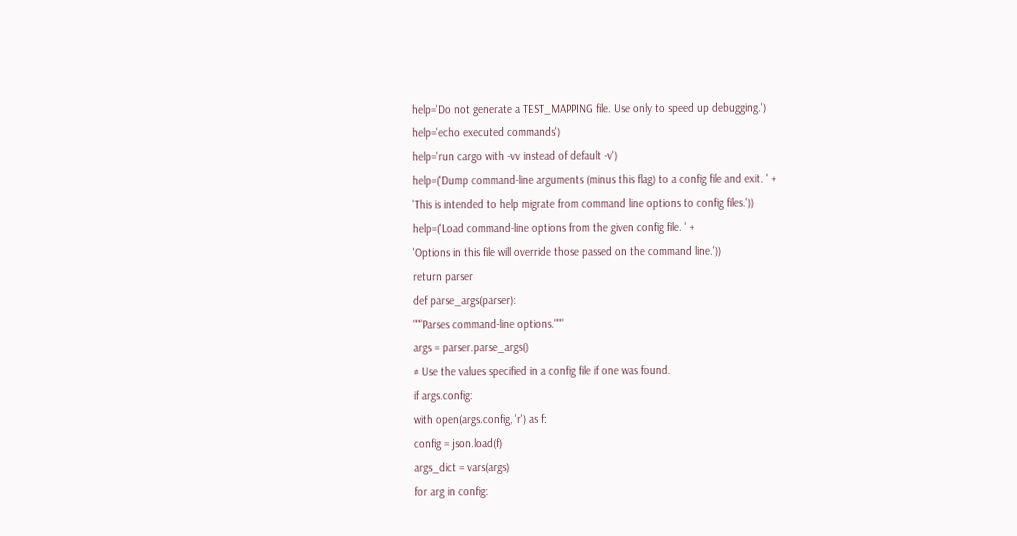help='Do not generate a TEST_MAPPING file. Use only to speed up debugging.')
help='echo executed commands')
help='run cargo with -vv instead of default -v')
help=('Dump command-line arguments (minus this flag) to a config file and exit. ' +
'This is intended to help migrate from command line options to config files.'))
help=('Load command-line options from the given config file. ' +
'Options in this file will override those passed on the command line.'))
return parser
def parse_args(parser):
"""Parses command-line options."""
args = parser.parse_args()
# Use the values specified in a config file if one was found.
if args.config:
with open(args.config, 'r') as f:
config = json.load(f)
args_dict = vars(args)
for arg in config: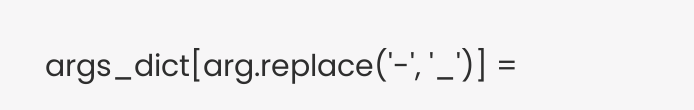args_dict[arg.replace('-', '_')] =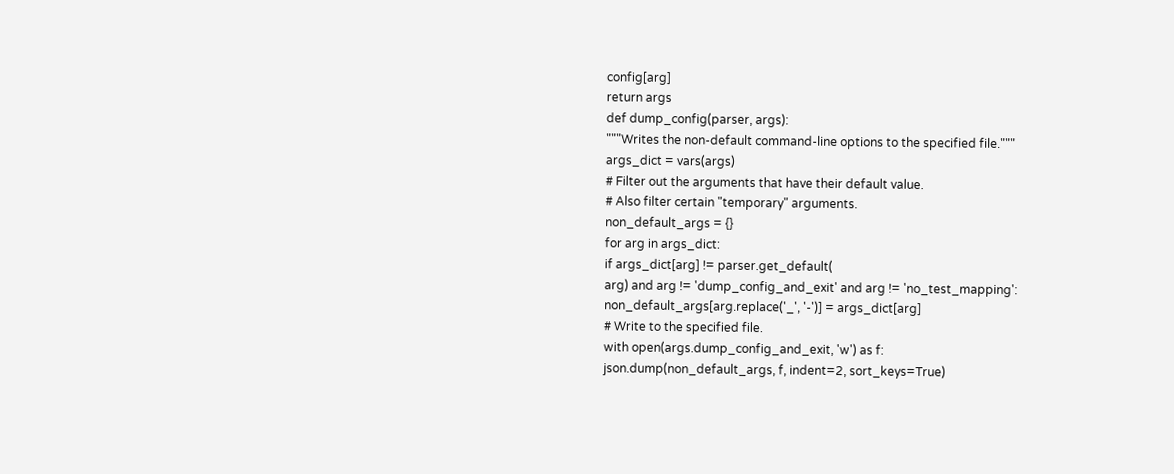config[arg]
return args
def dump_config(parser, args):
"""Writes the non-default command-line options to the specified file."""
args_dict = vars(args)
# Filter out the arguments that have their default value.
# Also filter certain "temporary" arguments.
non_default_args = {}
for arg in args_dict:
if args_dict[arg] != parser.get_default(
arg) and arg != 'dump_config_and_exit' and arg != 'no_test_mapping':
non_default_args[arg.replace('_', '-')] = args_dict[arg]
# Write to the specified file.
with open(args.dump_config_and_exit, 'w') as f:
json.dump(non_default_args, f, indent=2, sort_keys=True)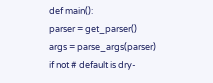def main():
parser = get_parser()
args = parse_args(parser)
if not # default is dry-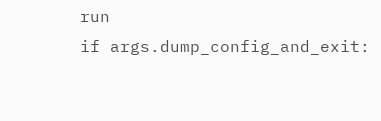run
if args.dump_config_and_exit: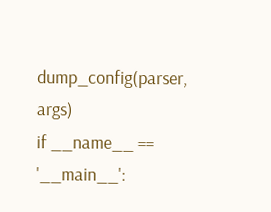dump_config(parser, args)
if __name__ == '__main__':